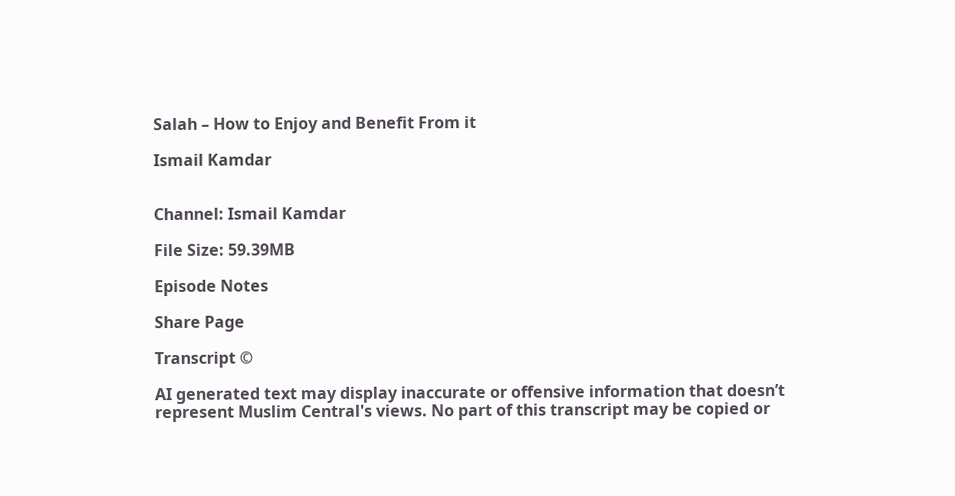Salah – How to Enjoy and Benefit From it

Ismail Kamdar


Channel: Ismail Kamdar

File Size: 59.39MB

Episode Notes

Share Page

Transcript ©

AI generated text may display inaccurate or offensive information that doesn’t represent Muslim Central's views. No part of this transcript may be copied or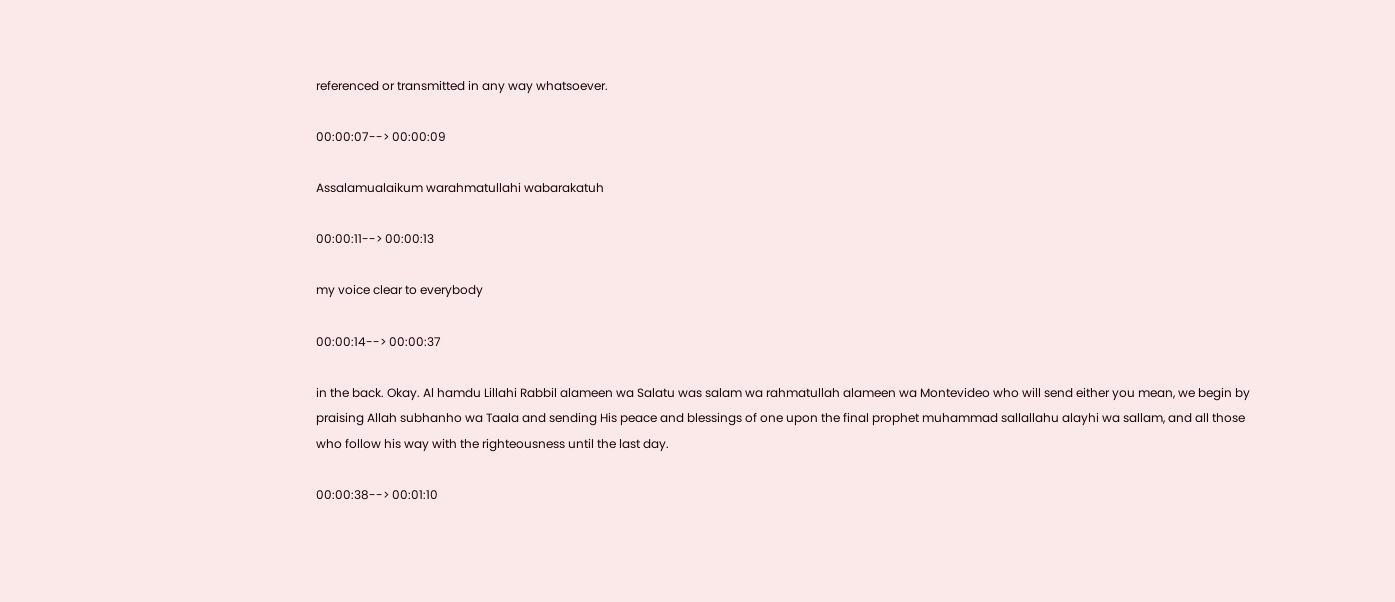referenced or transmitted in any way whatsoever.

00:00:07--> 00:00:09

Assalamualaikum warahmatullahi wabarakatuh

00:00:11--> 00:00:13

my voice clear to everybody

00:00:14--> 00:00:37

in the back. Okay. Al hamdu Lillahi Rabbil alameen wa Salatu was salam wa rahmatullah alameen wa Montevideo who will send either you mean, we begin by praising Allah subhanho wa Taala and sending His peace and blessings of one upon the final prophet muhammad sallallahu alayhi wa sallam, and all those who follow his way with the righteousness until the last day.

00:00:38--> 00:01:10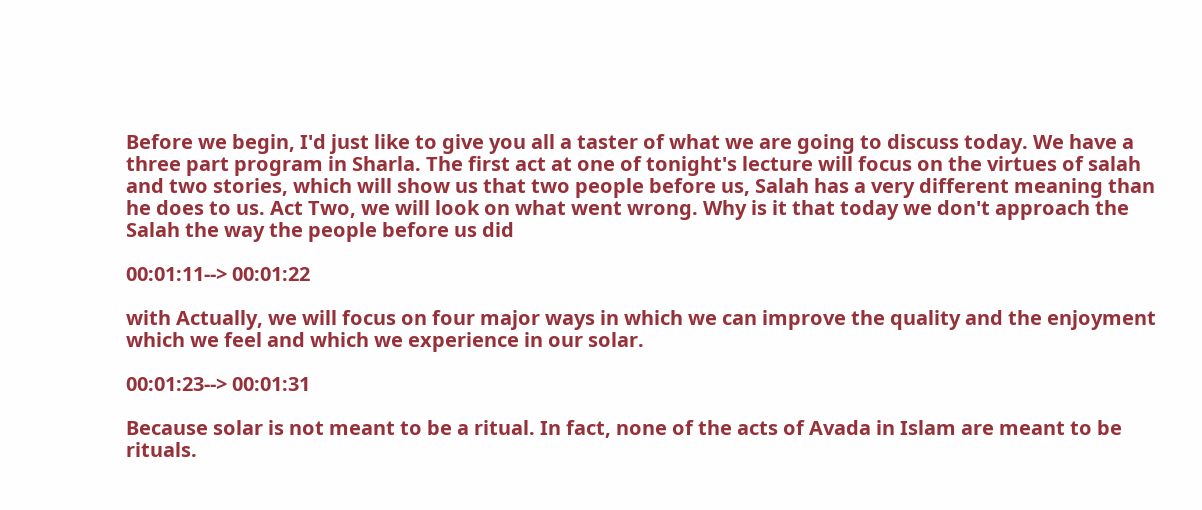Before we begin, I'd just like to give you all a taster of what we are going to discuss today. We have a three part program in Sharla. The first act at one of tonight's lecture will focus on the virtues of salah and two stories, which will show us that two people before us, Salah has a very different meaning than he does to us. Act Two, we will look on what went wrong. Why is it that today we don't approach the Salah the way the people before us did

00:01:11--> 00:01:22

with Actually, we will focus on four major ways in which we can improve the quality and the enjoyment which we feel and which we experience in our solar.

00:01:23--> 00:01:31

Because solar is not meant to be a ritual. In fact, none of the acts of Avada in Islam are meant to be rituals.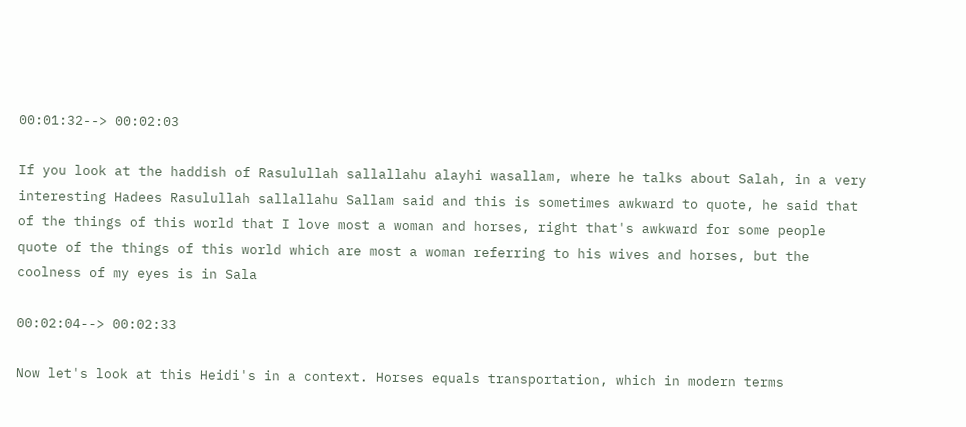00:01:32--> 00:02:03

If you look at the haddish of Rasulullah sallallahu alayhi wasallam, where he talks about Salah, in a very interesting Hadees Rasulullah sallallahu Sallam said and this is sometimes awkward to quote, he said that of the things of this world that I love most a woman and horses, right that's awkward for some people quote of the things of this world which are most a woman referring to his wives and horses, but the coolness of my eyes is in Sala

00:02:04--> 00:02:33

Now let's look at this Heidi's in a context. Horses equals transportation, which in modern terms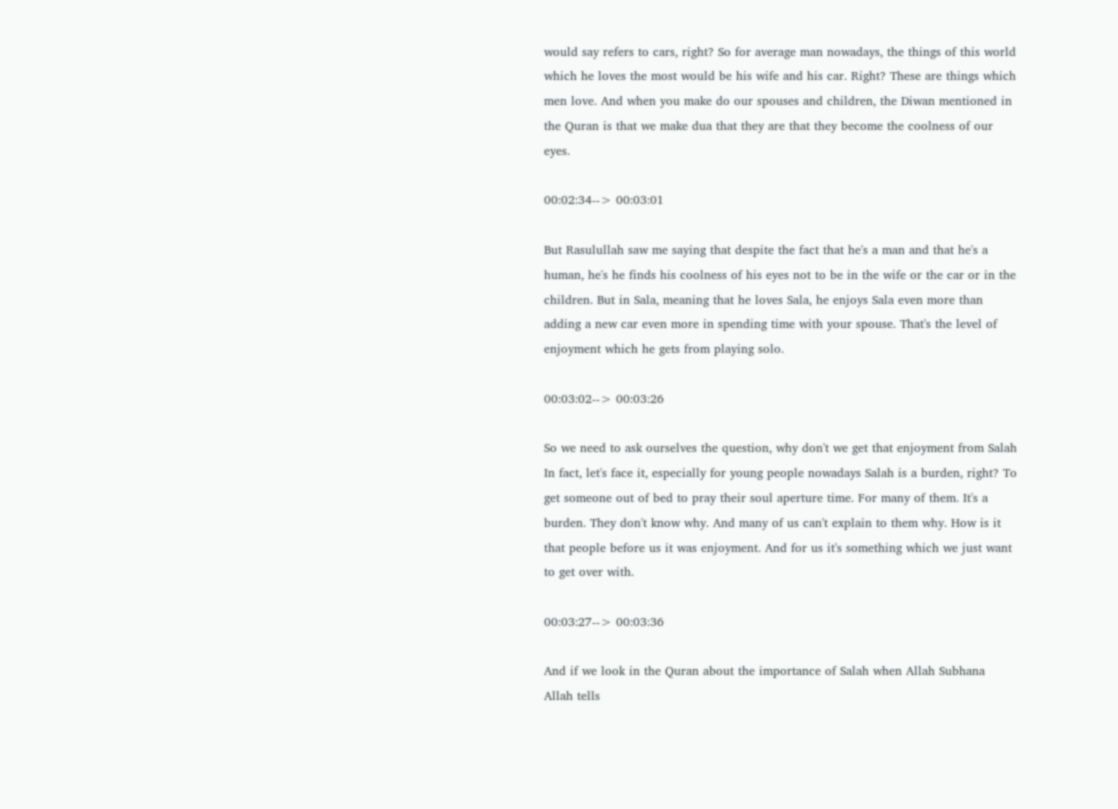would say refers to cars, right? So for average man nowadays, the things of this world which he loves the most would be his wife and his car. Right? These are things which men love. And when you make do our spouses and children, the Diwan mentioned in the Quran is that we make dua that they are that they become the coolness of our eyes.

00:02:34--> 00:03:01

But Rasulullah saw me saying that despite the fact that he's a man and that he's a human, he's he finds his coolness of his eyes not to be in the wife or the car or in the children. But in Sala, meaning that he loves Sala, he enjoys Sala even more than adding a new car even more in spending time with your spouse. That's the level of enjoyment which he gets from playing solo.

00:03:02--> 00:03:26

So we need to ask ourselves the question, why don't we get that enjoyment from Salah In fact, let's face it, especially for young people nowadays Salah is a burden, right? To get someone out of bed to pray their soul aperture time. For many of them. It's a burden. They don't know why. And many of us can't explain to them why. How is it that people before us it was enjoyment. And for us it's something which we just want to get over with.

00:03:27--> 00:03:36

And if we look in the Quran about the importance of Salah when Allah Subhana Allah tells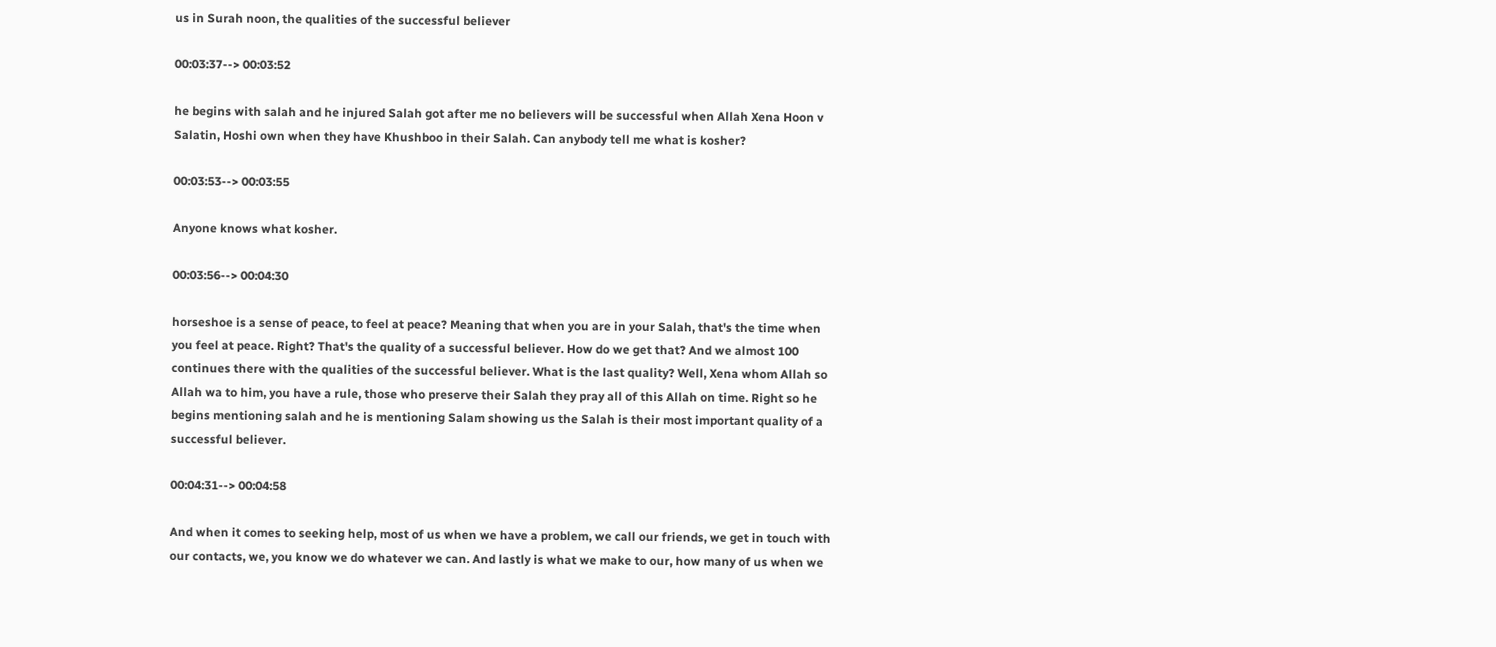us in Surah noon, the qualities of the successful believer

00:03:37--> 00:03:52

he begins with salah and he injured Salah got after me no believers will be successful when Allah Xena Hoon v Salatin, Hoshi own when they have Khushboo in their Salah. Can anybody tell me what is kosher?

00:03:53--> 00:03:55

Anyone knows what kosher.

00:03:56--> 00:04:30

horseshoe is a sense of peace, to feel at peace? Meaning that when you are in your Salah, that's the time when you feel at peace. Right? That's the quality of a successful believer. How do we get that? And we almost 100 continues there with the qualities of the successful believer. What is the last quality? Well, Xena whom Allah so Allah wa to him, you have a rule, those who preserve their Salah they pray all of this Allah on time. Right so he begins mentioning salah and he is mentioning Salam showing us the Salah is their most important quality of a successful believer.

00:04:31--> 00:04:58

And when it comes to seeking help, most of us when we have a problem, we call our friends, we get in touch with our contacts, we, you know we do whatever we can. And lastly is what we make to our, how many of us when we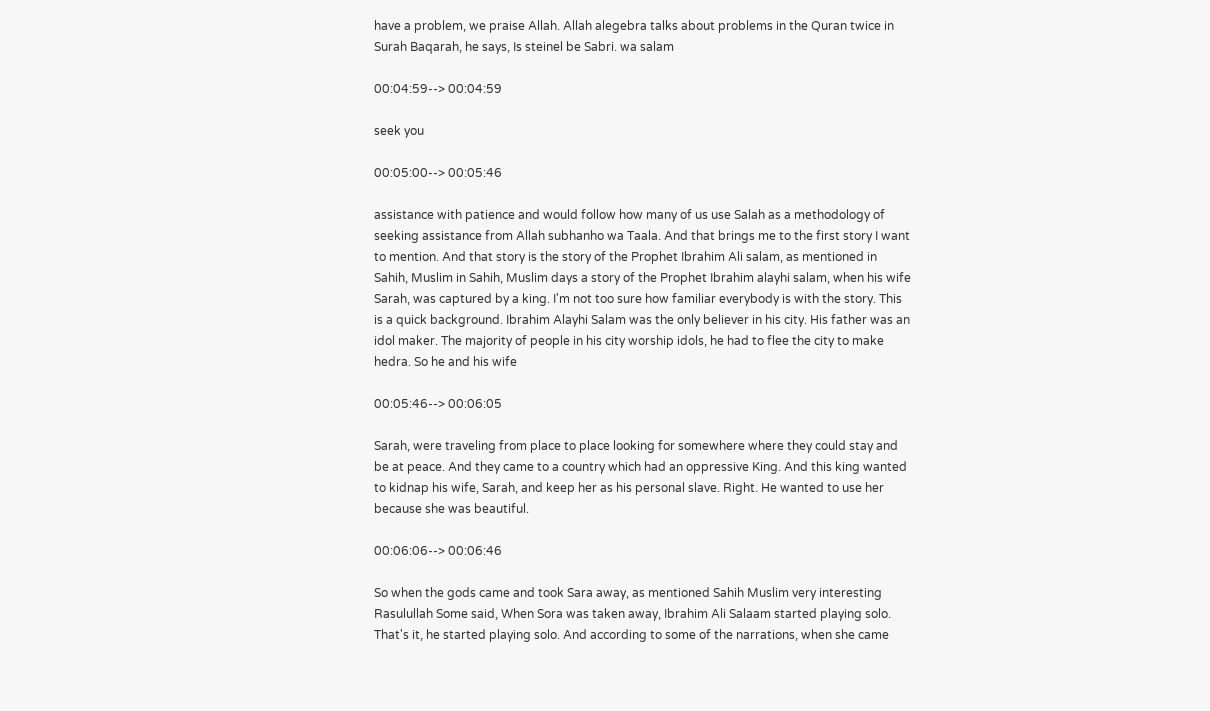have a problem, we praise Allah. Allah alegebra talks about problems in the Quran twice in Surah Baqarah, he says, Is steinel be Sabri. wa salam

00:04:59--> 00:04:59

seek you

00:05:00--> 00:05:46

assistance with patience and would follow how many of us use Salah as a methodology of seeking assistance from Allah subhanho wa Taala. And that brings me to the first story I want to mention. And that story is the story of the Prophet Ibrahim Ali salam, as mentioned in Sahih, Muslim in Sahih, Muslim days a story of the Prophet Ibrahim alayhi salam, when his wife Sarah, was captured by a king. I'm not too sure how familiar everybody is with the story. This is a quick background. Ibrahim Alayhi Salam was the only believer in his city. His father was an idol maker. The majority of people in his city worship idols, he had to flee the city to make hedra. So he and his wife

00:05:46--> 00:06:05

Sarah, were traveling from place to place looking for somewhere where they could stay and be at peace. And they came to a country which had an oppressive King. And this king wanted to kidnap his wife, Sarah, and keep her as his personal slave. Right. He wanted to use her because she was beautiful.

00:06:06--> 00:06:46

So when the gods came and took Sara away, as mentioned Sahih Muslim very interesting Rasulullah Some said, When Sora was taken away, Ibrahim Ali Salaam started playing solo. That's it, he started playing solo. And according to some of the narrations, when she came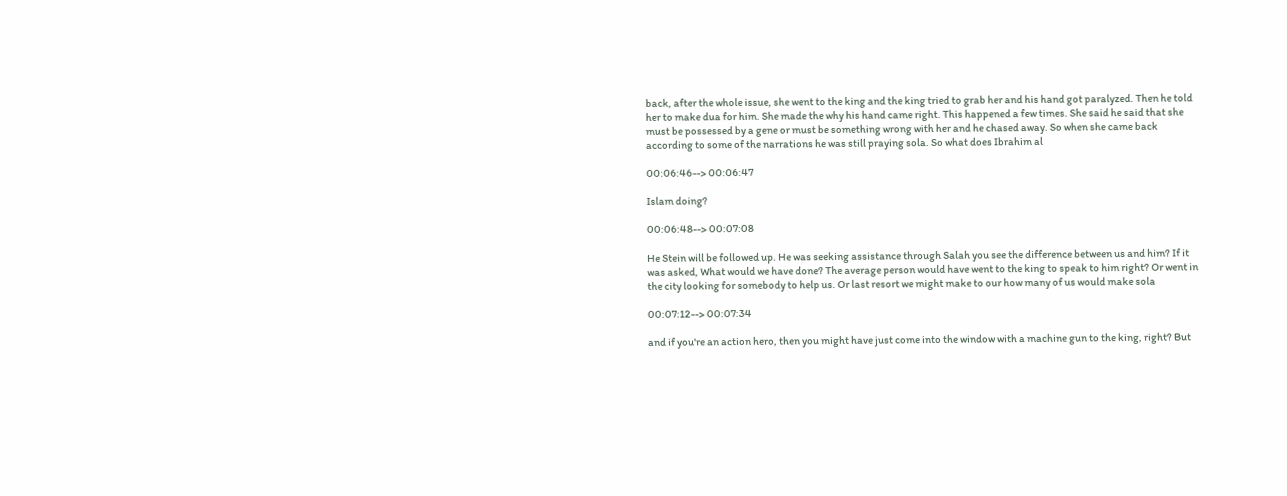back, after the whole issue, she went to the king and the king tried to grab her and his hand got paralyzed. Then he told her to make dua for him. She made the why his hand came right. This happened a few times. She said he said that she must be possessed by a gene or must be something wrong with her and he chased away. So when she came back according to some of the narrations he was still praying sola. So what does Ibrahim al

00:06:46--> 00:06:47

Islam doing?

00:06:48--> 00:07:08

He Stein will be followed up. He was seeking assistance through Salah you see the difference between us and him? If it was asked, What would we have done? The average person would have went to the king to speak to him right? Or went in the city looking for somebody to help us. Or last resort we might make to our how many of us would make sola

00:07:12--> 00:07:34

and if you're an action hero, then you might have just come into the window with a machine gun to the king, right? But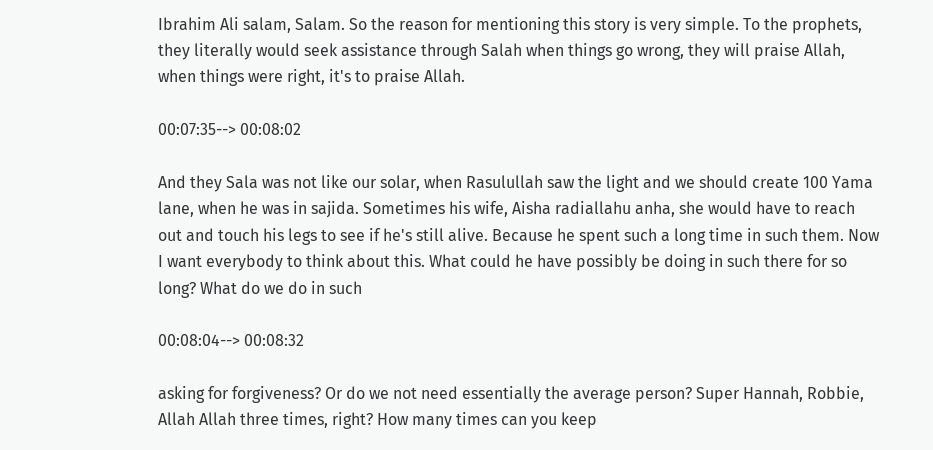Ibrahim Ali salam, Salam. So the reason for mentioning this story is very simple. To the prophets, they literally would seek assistance through Salah when things go wrong, they will praise Allah, when things were right, it's to praise Allah.

00:07:35--> 00:08:02

And they Sala was not like our solar, when Rasulullah saw the light and we should create 100 Yama lane, when he was in sajida. Sometimes his wife, Aisha radiallahu anha, she would have to reach out and touch his legs to see if he's still alive. Because he spent such a long time in such them. Now I want everybody to think about this. What could he have possibly be doing in such there for so long? What do we do in such

00:08:04--> 00:08:32

asking for forgiveness? Or do we not need essentially the average person? Super Hannah, Robbie, Allah Allah three times, right? How many times can you keep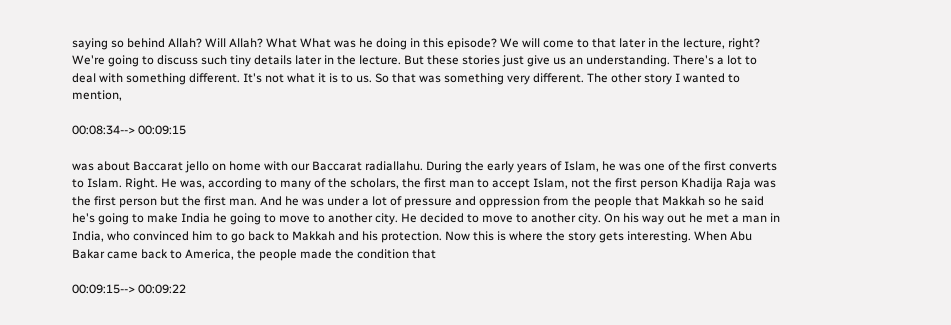saying so behind Allah? Will Allah? What What was he doing in this episode? We will come to that later in the lecture, right? We're going to discuss such tiny details later in the lecture. But these stories just give us an understanding. There's a lot to deal with something different. It's not what it is to us. So that was something very different. The other story I wanted to mention,

00:08:34--> 00:09:15

was about Baccarat jello on home with our Baccarat radiallahu. During the early years of Islam, he was one of the first converts to Islam. Right. He was, according to many of the scholars, the first man to accept Islam, not the first person Khadija Raja was the first person but the first man. And he was under a lot of pressure and oppression from the people that Makkah so he said he's going to make India he going to move to another city. He decided to move to another city. On his way out he met a man in India, who convinced him to go back to Makkah and his protection. Now this is where the story gets interesting. When Abu Bakar came back to America, the people made the condition that

00:09:15--> 00:09:22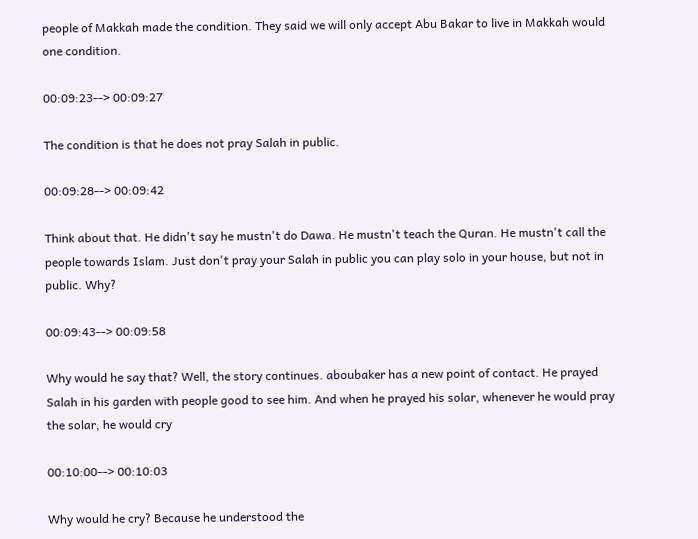people of Makkah made the condition. They said we will only accept Abu Bakar to live in Makkah would one condition.

00:09:23--> 00:09:27

The condition is that he does not pray Salah in public.

00:09:28--> 00:09:42

Think about that. He didn't say he mustn't do Dawa. He mustn't teach the Quran. He mustn't call the people towards Islam. Just don't pray your Salah in public you can play solo in your house, but not in public. Why?

00:09:43--> 00:09:58

Why would he say that? Well, the story continues. aboubaker has a new point of contact. He prayed Salah in his garden with people good to see him. And when he prayed his solar, whenever he would pray the solar, he would cry

00:10:00--> 00:10:03

Why would he cry? Because he understood the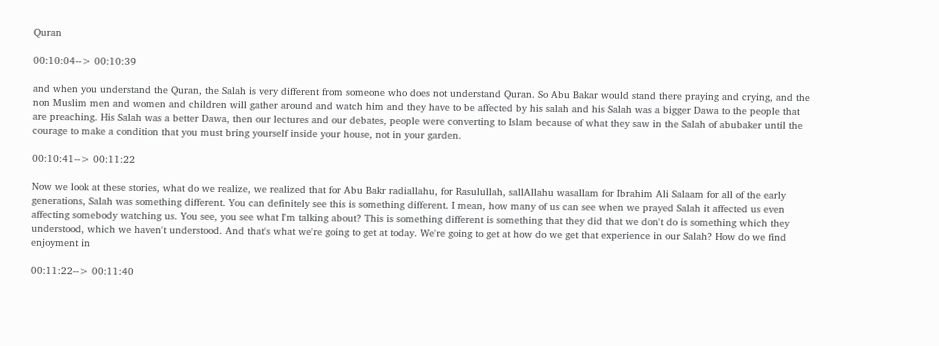Quran

00:10:04--> 00:10:39

and when you understand the Quran, the Salah is very different from someone who does not understand Quran. So Abu Bakar would stand there praying and crying, and the non Muslim men and women and children will gather around and watch him and they have to be affected by his salah and his Salah was a bigger Dawa to the people that are preaching. His Salah was a better Dawa, then our lectures and our debates, people were converting to Islam because of what they saw in the Salah of abubaker until the courage to make a condition that you must bring yourself inside your house, not in your garden.

00:10:41--> 00:11:22

Now we look at these stories, what do we realize, we realized that for Abu Bakr radiallahu, for Rasulullah, sallAllahu wasallam for Ibrahim Ali Salaam for all of the early generations, Salah was something different. You can definitely see this is something different. I mean, how many of us can see when we prayed Salah it affected us even affecting somebody watching us. You see, you see what I'm talking about? This is something different is something that they did that we don't do is something which they understood, which we haven't understood. And that's what we're going to get at today. We're going to get at how do we get that experience in our Salah? How do we find enjoyment in

00:11:22--> 00:11:40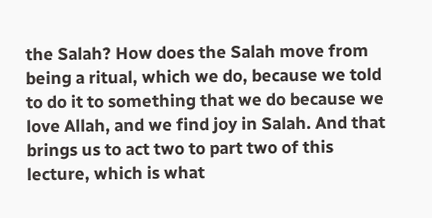the Salah? How does the Salah move from being a ritual, which we do, because we told to do it to something that we do because we love Allah, and we find joy in Salah. And that brings us to act two to part two of this lecture, which is what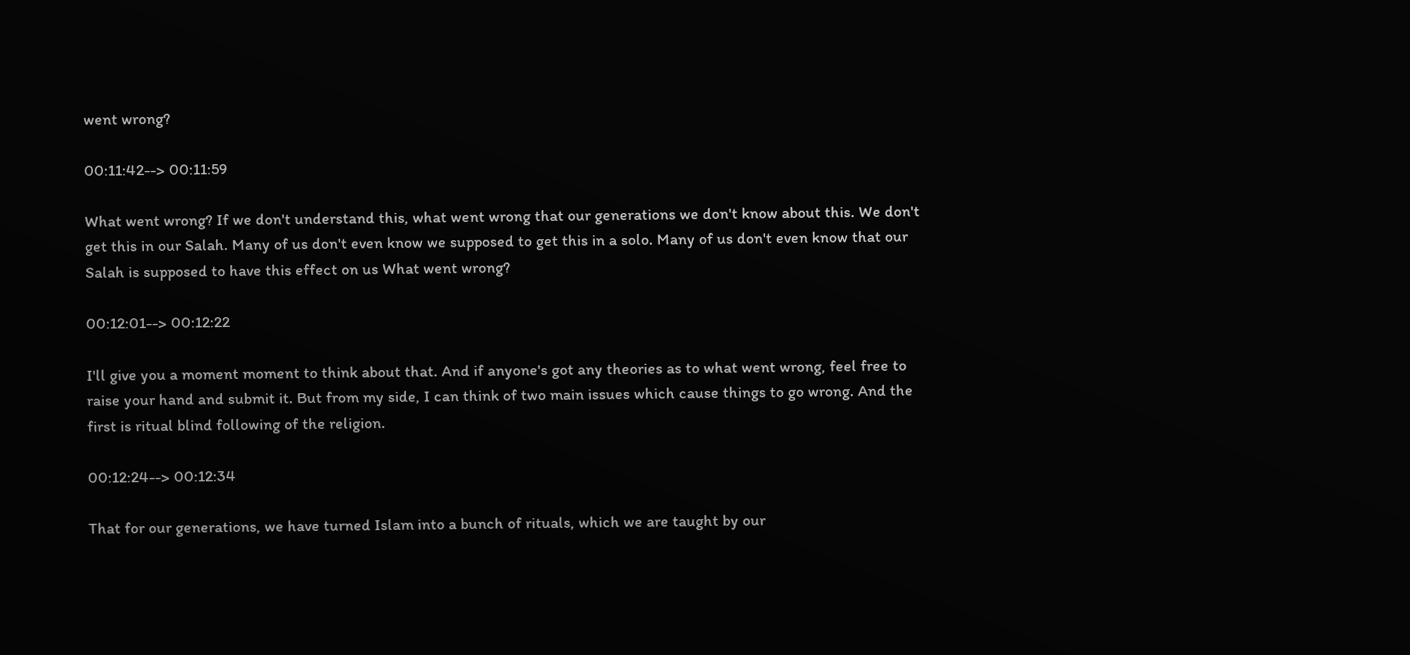went wrong?

00:11:42--> 00:11:59

What went wrong? If we don't understand this, what went wrong that our generations we don't know about this. We don't get this in our Salah. Many of us don't even know we supposed to get this in a solo. Many of us don't even know that our Salah is supposed to have this effect on us What went wrong?

00:12:01--> 00:12:22

I'll give you a moment moment to think about that. And if anyone's got any theories as to what went wrong, feel free to raise your hand and submit it. But from my side, I can think of two main issues which cause things to go wrong. And the first is ritual blind following of the religion.

00:12:24--> 00:12:34

That for our generations, we have turned Islam into a bunch of rituals, which we are taught by our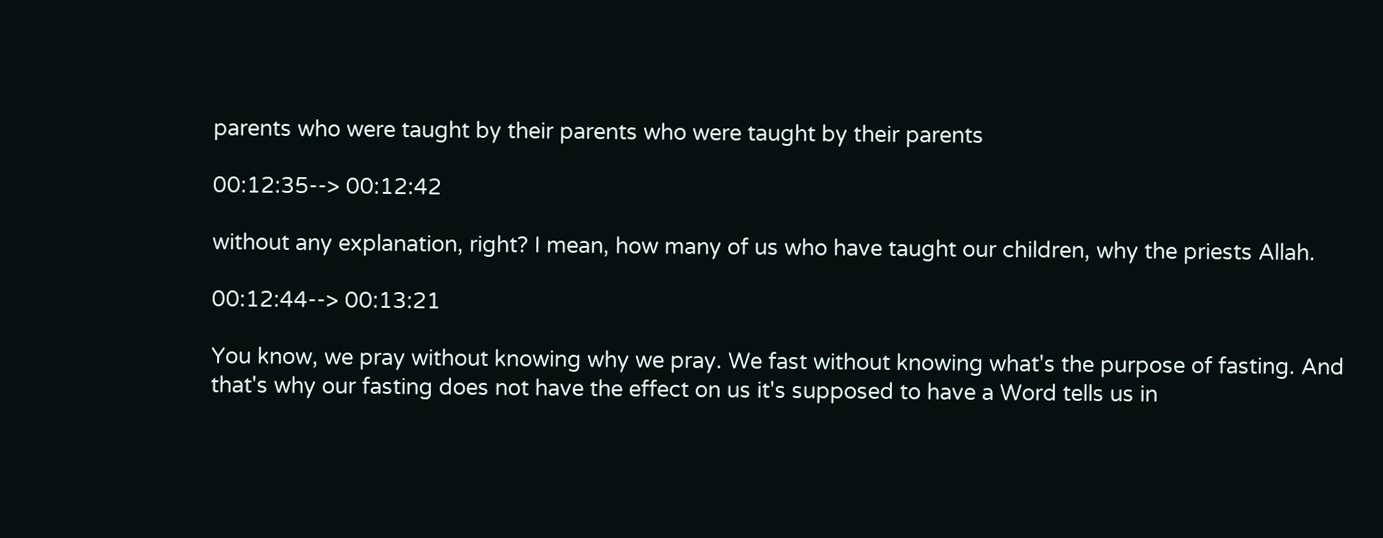parents who were taught by their parents who were taught by their parents

00:12:35--> 00:12:42

without any explanation, right? I mean, how many of us who have taught our children, why the priests Allah.

00:12:44--> 00:13:21

You know, we pray without knowing why we pray. We fast without knowing what's the purpose of fasting. And that's why our fasting does not have the effect on us it's supposed to have a Word tells us in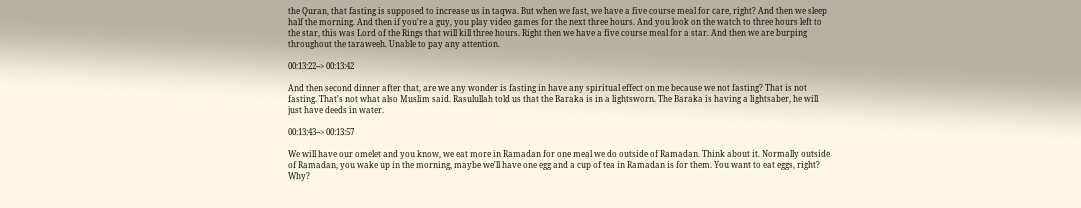the Quran, that fasting is supposed to increase us in taqwa. But when we fast, we have a five course meal for care, right? And then we sleep half the morning. And then if you're a guy, you play video games for the next three hours. And you look on the watch to three hours left to the star, this was Lord of the Rings that will kill three hours. Right then we have a five course meal for a star. And then we are burping throughout the taraweeh. Unable to pay any attention.

00:13:22--> 00:13:42

And then second dinner after that, are we any wonder is fasting in have any spiritual effect on me because we not fasting? That is not fasting. That's not what also Muslim said. Rasulullah told us that the Baraka is in a lightsworn. The Baraka is having a lightsaber, he will just have deeds in water.

00:13:43--> 00:13:57

We will have our omelet and you know, we eat more in Ramadan for one meal we do outside of Ramadan. Think about it. Normally outside of Ramadan, you wake up in the morning, maybe we'll have one egg and a cup of tea in Ramadan is for them. You want to eat eggs, right? Why?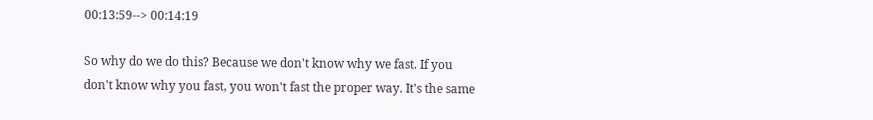00:13:59--> 00:14:19

So why do we do this? Because we don't know why we fast. If you don't know why you fast, you won't fast the proper way. It's the same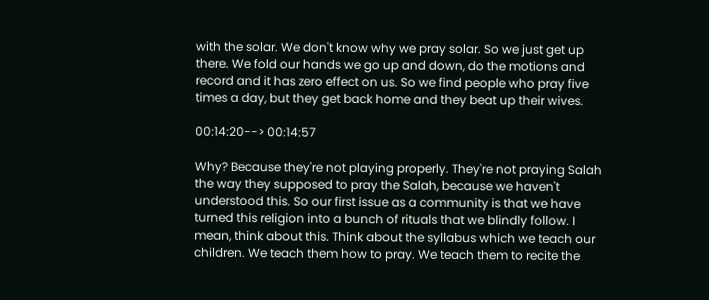with the solar. We don't know why we pray solar. So we just get up there. We fold our hands we go up and down, do the motions and record and it has zero effect on us. So we find people who pray five times a day, but they get back home and they beat up their wives.

00:14:20--> 00:14:57

Why? Because they're not playing properly. They're not praying Salah the way they supposed to pray the Salah, because we haven't understood this. So our first issue as a community is that we have turned this religion into a bunch of rituals that we blindly follow. I mean, think about this. Think about the syllabus which we teach our children. We teach them how to pray. We teach them to recite the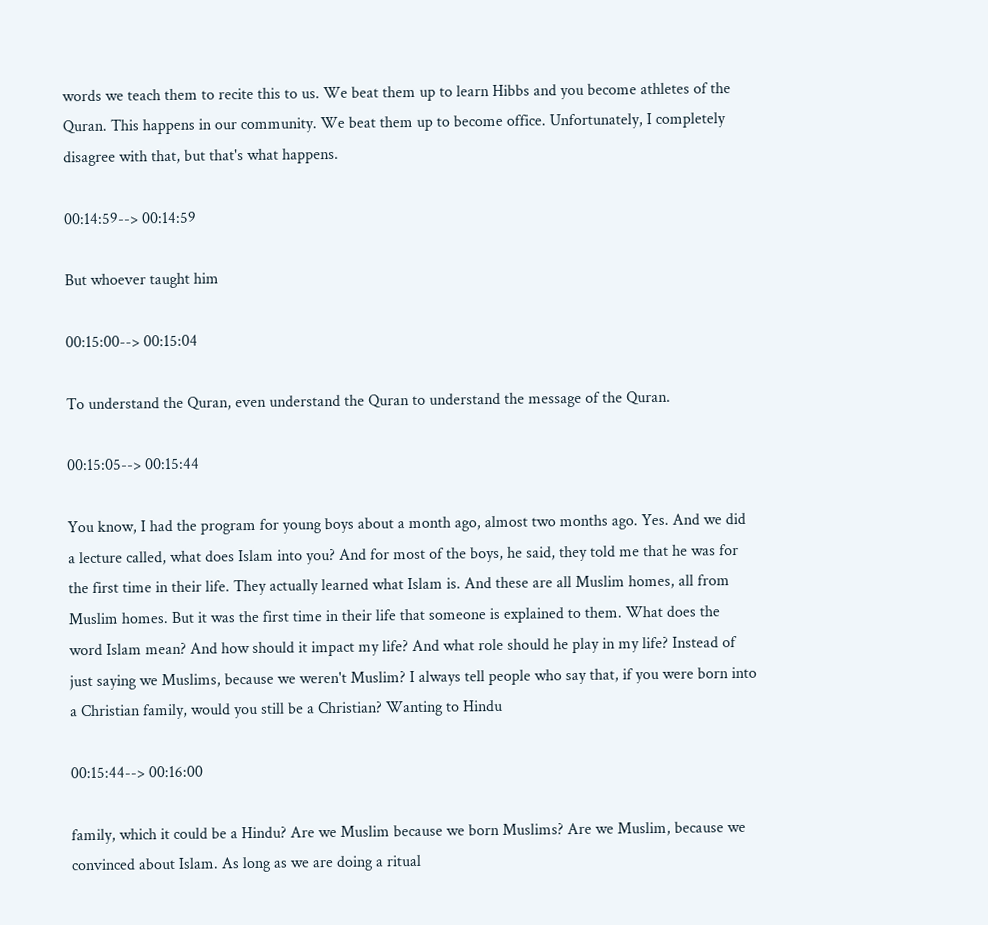words we teach them to recite this to us. We beat them up to learn Hibbs and you become athletes of the Quran. This happens in our community. We beat them up to become office. Unfortunately, I completely disagree with that, but that's what happens.

00:14:59--> 00:14:59

But whoever taught him

00:15:00--> 00:15:04

To understand the Quran, even understand the Quran to understand the message of the Quran.

00:15:05--> 00:15:44

You know, I had the program for young boys about a month ago, almost two months ago. Yes. And we did a lecture called, what does Islam into you? And for most of the boys, he said, they told me that he was for the first time in their life. They actually learned what Islam is. And these are all Muslim homes, all from Muslim homes. But it was the first time in their life that someone is explained to them. What does the word Islam mean? And how should it impact my life? And what role should he play in my life? Instead of just saying we Muslims, because we weren't Muslim? I always tell people who say that, if you were born into a Christian family, would you still be a Christian? Wanting to Hindu

00:15:44--> 00:16:00

family, which it could be a Hindu? Are we Muslim because we born Muslims? Are we Muslim, because we convinced about Islam. As long as we are doing a ritual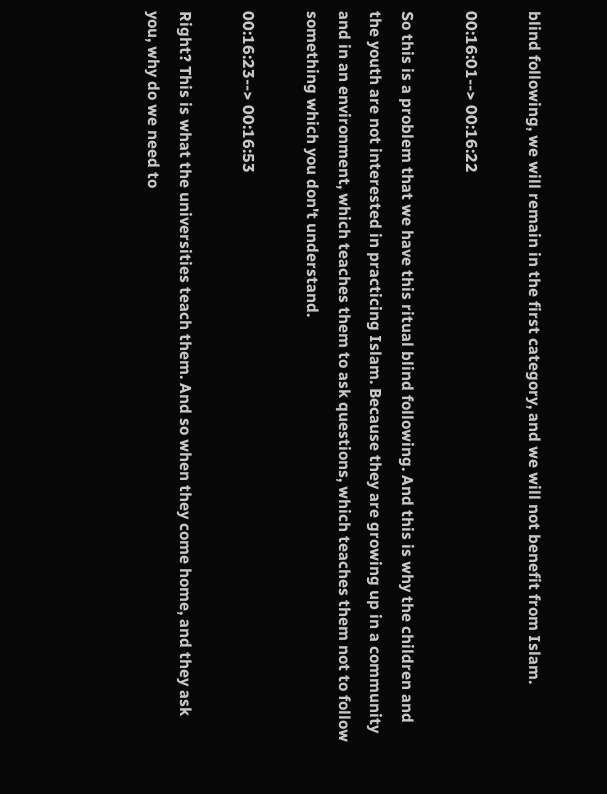blind following, we will remain in the first category, and we will not benefit from Islam.

00:16:01--> 00:16:22

So this is a problem that we have this ritual blind following. And this is why the children and the youth are not interested in practicing Islam. Because they are growing up in a community and in an environment, which teaches them to ask questions, which teaches them not to follow something which you don't understand.

00:16:23--> 00:16:53

Right? This is what the universities teach them. And so when they come home, and they ask you, why do we need to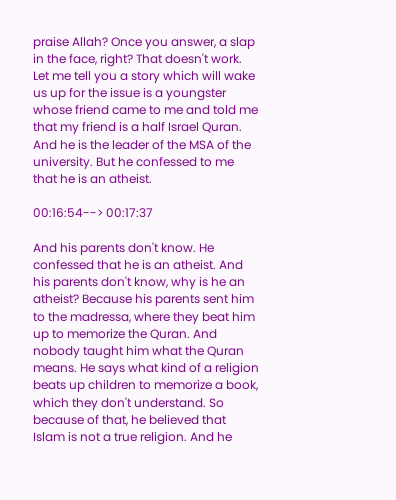praise Allah? Once you answer, a slap in the face, right? That doesn't work. Let me tell you a story which will wake us up for the issue is a youngster whose friend came to me and told me that my friend is a half Israel Quran. And he is the leader of the MSA of the university. But he confessed to me that he is an atheist.

00:16:54--> 00:17:37

And his parents don't know. He confessed that he is an atheist. And his parents don't know, why is he an atheist? Because his parents sent him to the madressa, where they beat him up to memorize the Quran. And nobody taught him what the Quran means. He says what kind of a religion beats up children to memorize a book, which they don't understand. So because of that, he believed that Islam is not a true religion. And he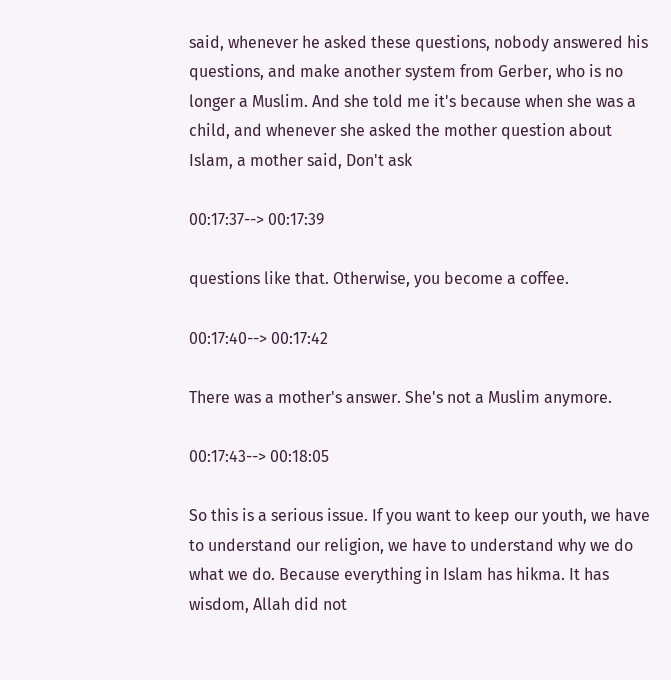said, whenever he asked these questions, nobody answered his questions, and make another system from Gerber, who is no longer a Muslim. And she told me it's because when she was a child, and whenever she asked the mother question about Islam, a mother said, Don't ask

00:17:37--> 00:17:39

questions like that. Otherwise, you become a coffee.

00:17:40--> 00:17:42

There was a mother's answer. She's not a Muslim anymore.

00:17:43--> 00:18:05

So this is a serious issue. If you want to keep our youth, we have to understand our religion, we have to understand why we do what we do. Because everything in Islam has hikma. It has wisdom, Allah did not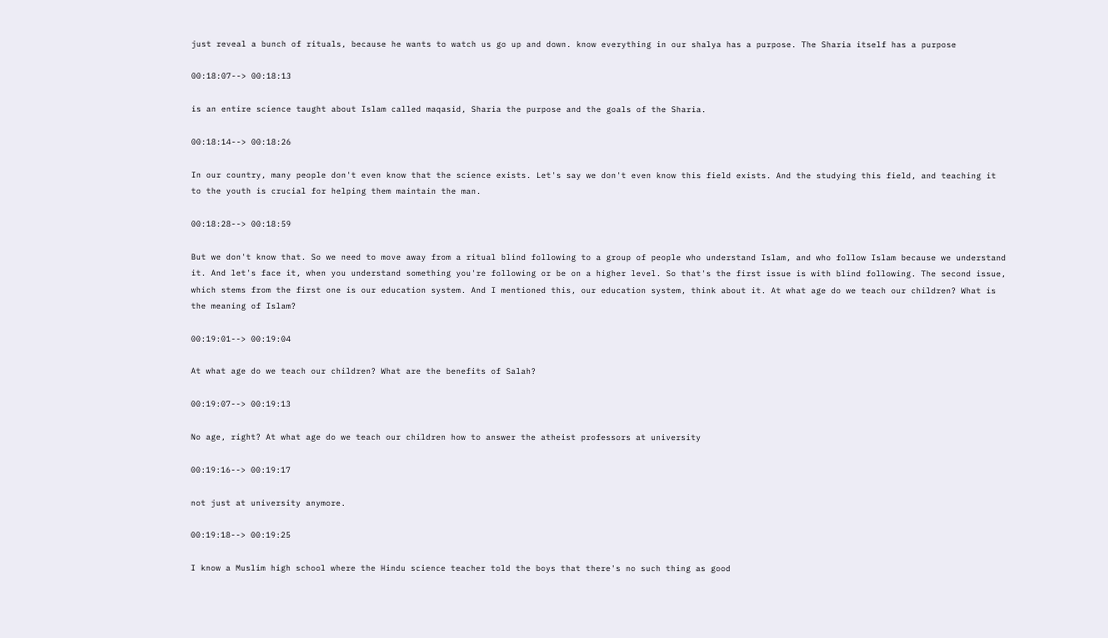just reveal a bunch of rituals, because he wants to watch us go up and down. know everything in our shalya has a purpose. The Sharia itself has a purpose

00:18:07--> 00:18:13

is an entire science taught about Islam called maqasid, Sharia the purpose and the goals of the Sharia.

00:18:14--> 00:18:26

In our country, many people don't even know that the science exists. Let's say we don't even know this field exists. And the studying this field, and teaching it to the youth is crucial for helping them maintain the man.

00:18:28--> 00:18:59

But we don't know that. So we need to move away from a ritual blind following to a group of people who understand Islam, and who follow Islam because we understand it. And let's face it, when you understand something you're following or be on a higher level. So that's the first issue is with blind following. The second issue, which stems from the first one is our education system. And I mentioned this, our education system, think about it. At what age do we teach our children? What is the meaning of Islam?

00:19:01--> 00:19:04

At what age do we teach our children? What are the benefits of Salah?

00:19:07--> 00:19:13

No age, right? At what age do we teach our children how to answer the atheist professors at university

00:19:16--> 00:19:17

not just at university anymore.

00:19:18--> 00:19:25

I know a Muslim high school where the Hindu science teacher told the boys that there's no such thing as good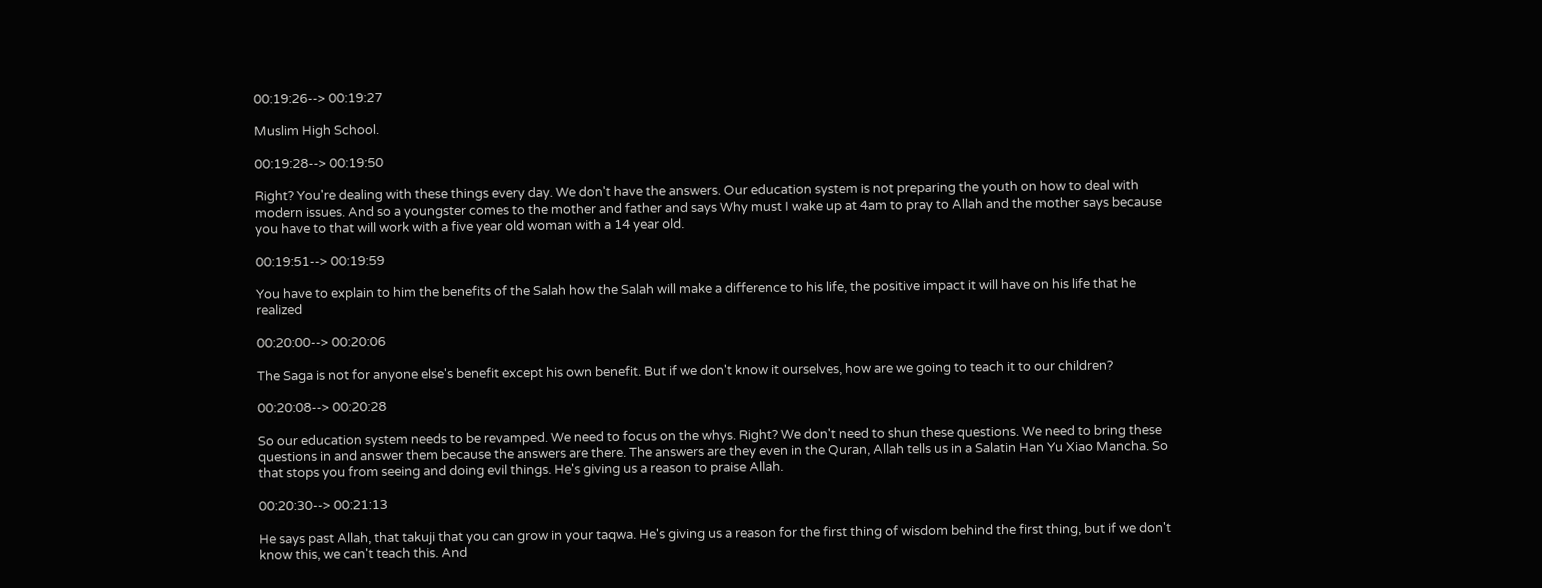00:19:26--> 00:19:27

Muslim High School.

00:19:28--> 00:19:50

Right? You're dealing with these things every day. We don't have the answers. Our education system is not preparing the youth on how to deal with modern issues. And so a youngster comes to the mother and father and says Why must I wake up at 4am to pray to Allah and the mother says because you have to that will work with a five year old woman with a 14 year old.

00:19:51--> 00:19:59

You have to explain to him the benefits of the Salah how the Salah will make a difference to his life, the positive impact it will have on his life that he realized

00:20:00--> 00:20:06

The Saga is not for anyone else's benefit except his own benefit. But if we don't know it ourselves, how are we going to teach it to our children?

00:20:08--> 00:20:28

So our education system needs to be revamped. We need to focus on the whys. Right? We don't need to shun these questions. We need to bring these questions in and answer them because the answers are there. The answers are they even in the Quran, Allah tells us in a Salatin Han Yu Xiao Mancha. So that stops you from seeing and doing evil things. He's giving us a reason to praise Allah.

00:20:30--> 00:21:13

He says past Allah, that takuji that you can grow in your taqwa. He's giving us a reason for the first thing of wisdom behind the first thing, but if we don't know this, we can't teach this. And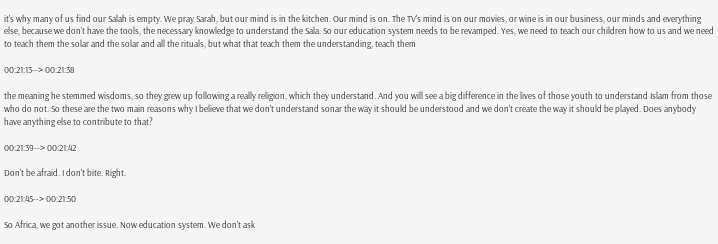it's why many of us find our Salah is empty. We pray Sarah, but our mind is in the kitchen. Our mind is on. The TV's mind is on our movies, or wine is in our business, our minds and everything else, because we don't have the tools, the necessary knowledge to understand the Sala. So our education system needs to be revamped. Yes, we need to teach our children how to us and we need to teach them the solar and the solar and all the rituals, but what that teach them the understanding, teach them

00:21:13--> 00:21:38

the meaning he stemmed wisdoms, so they grew up following a really religion, which they understand. And you will see a big difference in the lives of those youth to understand Islam from those who do not. So these are the two main reasons why I believe that we don't understand sonar the way it should be understood and we don't create the way it should be played. Does anybody have anything else to contribute to that?

00:21:39--> 00:21:42

Don't be afraid. I don't bite. Right.

00:21:45--> 00:21:50

So Africa, we got another issue. Now education system. We don't ask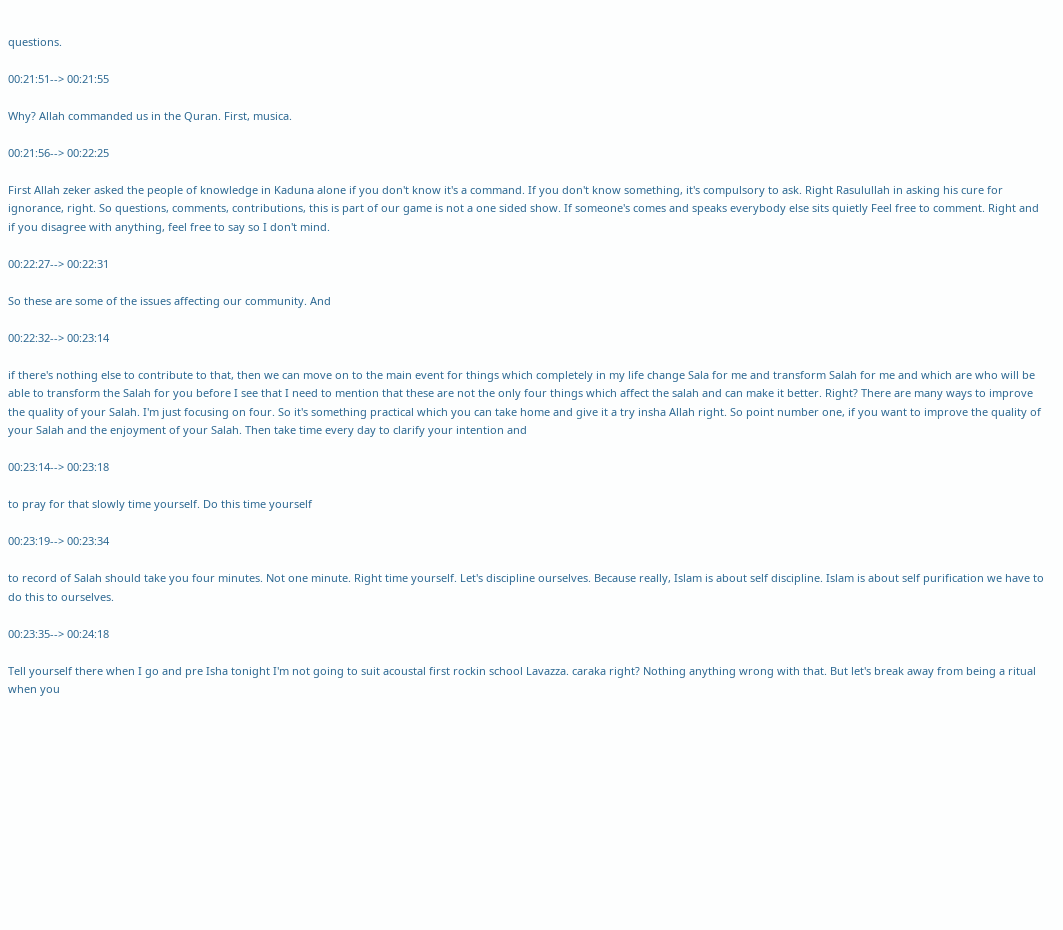questions.

00:21:51--> 00:21:55

Why? Allah commanded us in the Quran. First, musica.

00:21:56--> 00:22:25

First Allah zeker asked the people of knowledge in Kaduna alone if you don't know it's a command. If you don't know something, it's compulsory to ask. Right Rasulullah in asking his cure for ignorance, right. So questions, comments, contributions, this is part of our game is not a one sided show. If someone's comes and speaks everybody else sits quietly Feel free to comment. Right and if you disagree with anything, feel free to say so I don't mind.

00:22:27--> 00:22:31

So these are some of the issues affecting our community. And

00:22:32--> 00:23:14

if there's nothing else to contribute to that, then we can move on to the main event for things which completely in my life change Sala for me and transform Salah for me and which are who will be able to transform the Salah for you before I see that I need to mention that these are not the only four things which affect the salah and can make it better. Right? There are many ways to improve the quality of your Salah. I'm just focusing on four. So it's something practical which you can take home and give it a try insha Allah right. So point number one, if you want to improve the quality of your Salah and the enjoyment of your Salah. Then take time every day to clarify your intention and

00:23:14--> 00:23:18

to pray for that slowly time yourself. Do this time yourself

00:23:19--> 00:23:34

to record of Salah should take you four minutes. Not one minute. Right time yourself. Let's discipline ourselves. Because really, Islam is about self discipline. Islam is about self purification we have to do this to ourselves.

00:23:35--> 00:24:18

Tell yourself there when I go and pre Isha tonight I'm not going to suit acoustal first rockin school Lavazza. caraka right? Nothing anything wrong with that. But let's break away from being a ritual when you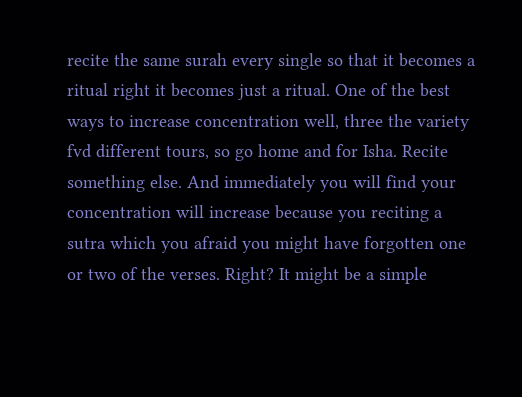recite the same surah every single so that it becomes a ritual right it becomes just a ritual. One of the best ways to increase concentration well, three the variety fvd different tours, so go home and for Isha. Recite something else. And immediately you will find your concentration will increase because you reciting a sutra which you afraid you might have forgotten one or two of the verses. Right? It might be a simple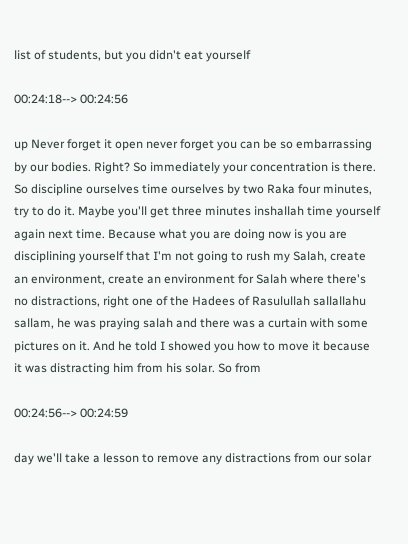list of students, but you didn't eat yourself

00:24:18--> 00:24:56

up Never forget it open never forget you can be so embarrassing by our bodies. Right? So immediately your concentration is there. So discipline ourselves time ourselves by two Raka four minutes, try to do it. Maybe you'll get three minutes inshallah time yourself again next time. Because what you are doing now is you are disciplining yourself that I'm not going to rush my Salah, create an environment, create an environment for Salah where there's no distractions, right one of the Hadees of Rasulullah sallallahu sallam, he was praying salah and there was a curtain with some pictures on it. And he told I showed you how to move it because it was distracting him from his solar. So from

00:24:56--> 00:24:59

day we'll take a lesson to remove any distractions from our solar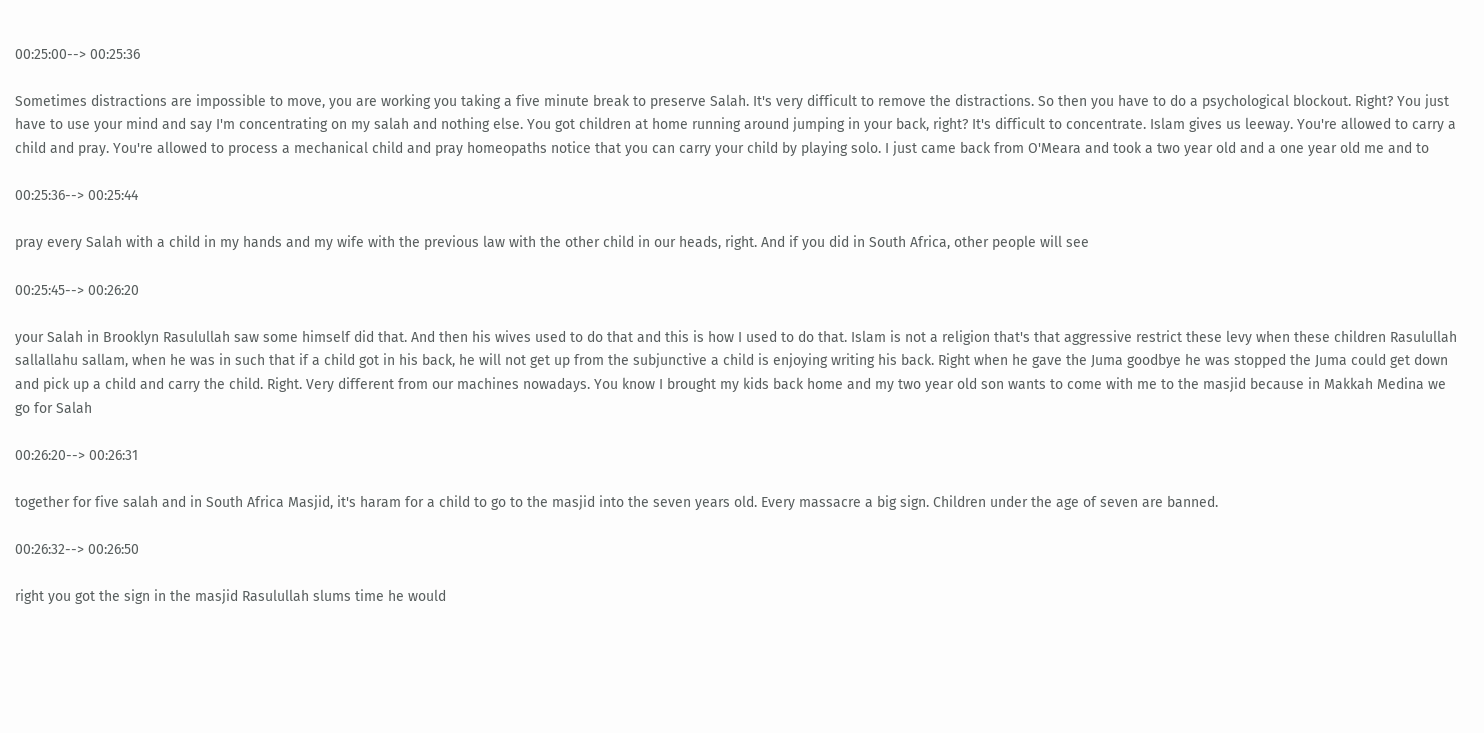00:25:00--> 00:25:36

Sometimes distractions are impossible to move, you are working you taking a five minute break to preserve Salah. It's very difficult to remove the distractions. So then you have to do a psychological blockout. Right? You just have to use your mind and say I'm concentrating on my salah and nothing else. You got children at home running around jumping in your back, right? It's difficult to concentrate. Islam gives us leeway. You're allowed to carry a child and pray. You're allowed to process a mechanical child and pray homeopaths notice that you can carry your child by playing solo. I just came back from O'Meara and took a two year old and a one year old me and to

00:25:36--> 00:25:44

pray every Salah with a child in my hands and my wife with the previous law with the other child in our heads, right. And if you did in South Africa, other people will see

00:25:45--> 00:26:20

your Salah in Brooklyn Rasulullah saw some himself did that. And then his wives used to do that and this is how I used to do that. Islam is not a religion that's that aggressive restrict these levy when these children Rasulullah sallallahu sallam, when he was in such that if a child got in his back, he will not get up from the subjunctive a child is enjoying writing his back. Right when he gave the Juma goodbye he was stopped the Juma could get down and pick up a child and carry the child. Right. Very different from our machines nowadays. You know I brought my kids back home and my two year old son wants to come with me to the masjid because in Makkah Medina we go for Salah

00:26:20--> 00:26:31

together for five salah and in South Africa Masjid, it's haram for a child to go to the masjid into the seven years old. Every massacre a big sign. Children under the age of seven are banned.

00:26:32--> 00:26:50

right you got the sign in the masjid Rasulullah slums time he would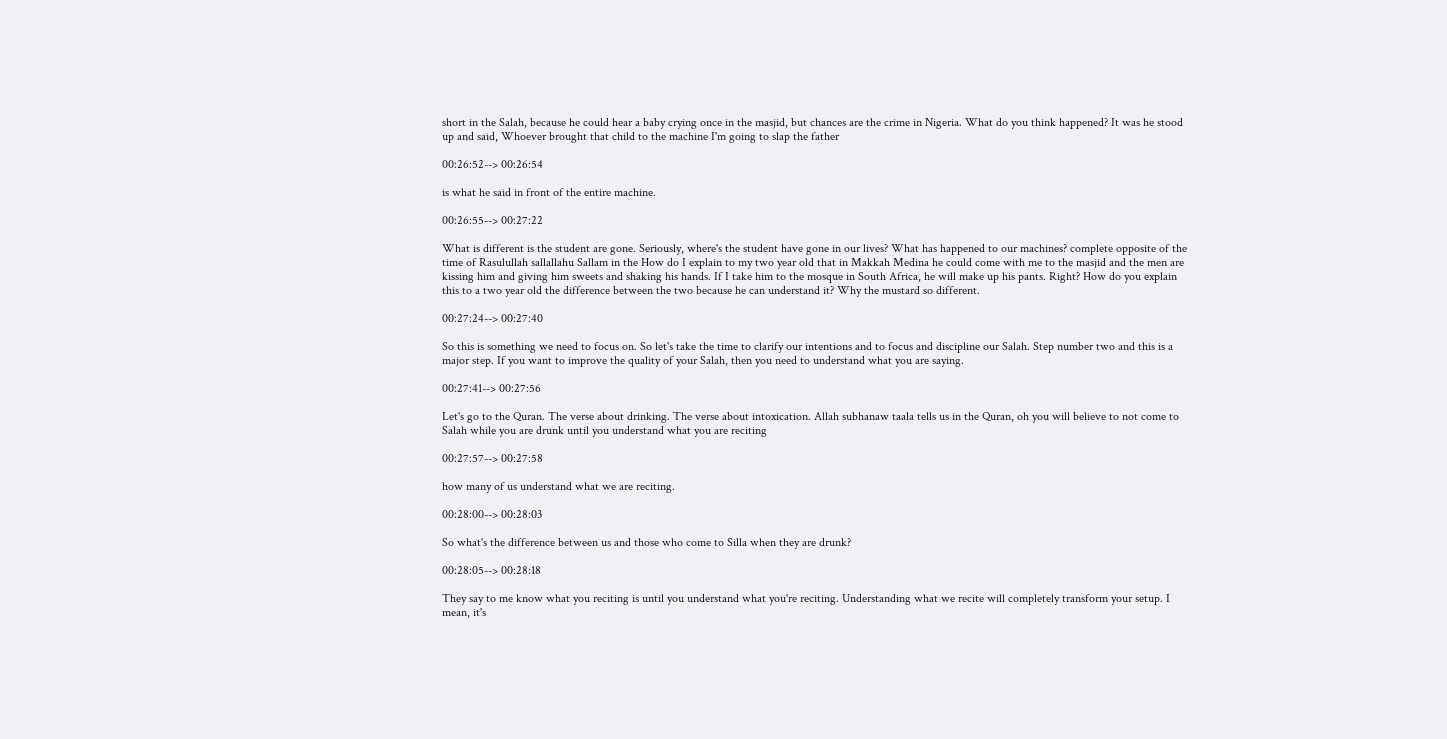short in the Salah, because he could hear a baby crying once in the masjid, but chances are the crime in Nigeria. What do you think happened? It was he stood up and said, Whoever brought that child to the machine I'm going to slap the father

00:26:52--> 00:26:54

is what he said in front of the entire machine.

00:26:55--> 00:27:22

What is different is the student are gone. Seriously, where's the student have gone in our lives? What has happened to our machines? complete opposite of the time of Rasulullah sallallahu Sallam in the How do I explain to my two year old that in Makkah Medina he could come with me to the masjid and the men are kissing him and giving him sweets and shaking his hands. If I take him to the mosque in South Africa, he will make up his pants. Right? How do you explain this to a two year old the difference between the two because he can understand it? Why the mustard so different.

00:27:24--> 00:27:40

So this is something we need to focus on. So let's take the time to clarify our intentions and to focus and discipline our Salah. Step number two and this is a major step. If you want to improve the quality of your Salah, then you need to understand what you are saying.

00:27:41--> 00:27:56

Let's go to the Quran. The verse about drinking. The verse about intoxication. Allah subhanaw taala tells us in the Quran, oh you will believe to not come to Salah while you are drunk until you understand what you are reciting

00:27:57--> 00:27:58

how many of us understand what we are reciting.

00:28:00--> 00:28:03

So what's the difference between us and those who come to Silla when they are drunk?

00:28:05--> 00:28:18

They say to me know what you reciting is until you understand what you're reciting. Understanding what we recite will completely transform your setup. I mean, it's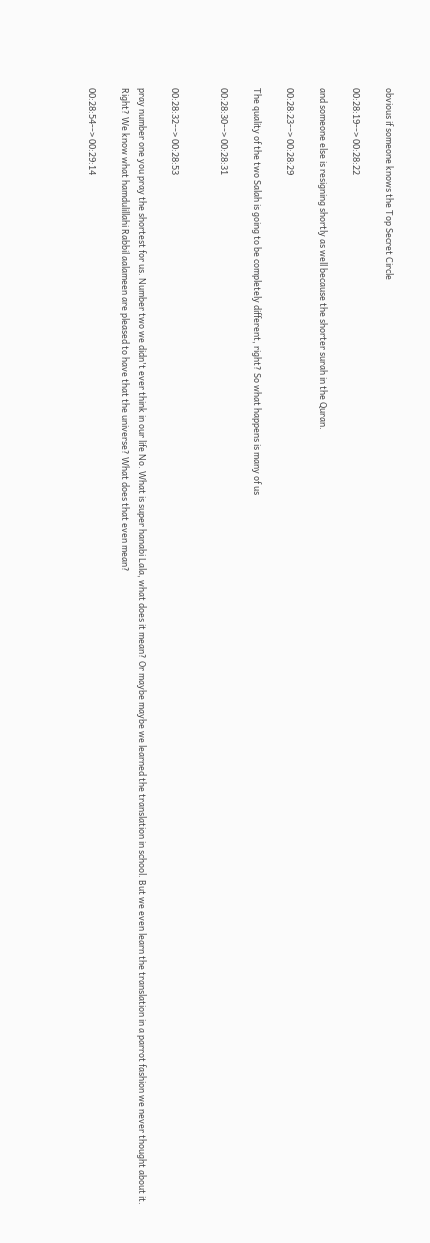obvious if someone knows the Top Secret Circle

00:28:19--> 00:28:22

and someone else is resigning shortly as well because the shorter surah in the Quran.

00:28:23--> 00:28:29

The quality of the two Salah is going to be completely different, right? So what happens is many of us

00:28:30--> 00:28:31


00:28:32--> 00:28:53

pray number one you pray the shortest for us. Number two we didn't ever think in our life No. What is super hanabi Lala, what does it mean? Or maybe maybe we learned the translation in school. But we even learn the translation in a parrot fashion we never thought about it. Right? We know what hamdulillahi Rabbil aalameen are pleased to have that the universe? What does that even mean?

00:28:54--> 00:29:14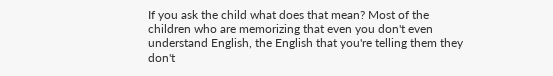If you ask the child what does that mean? Most of the children who are memorizing that even you don't even understand English, the English that you're telling them they don't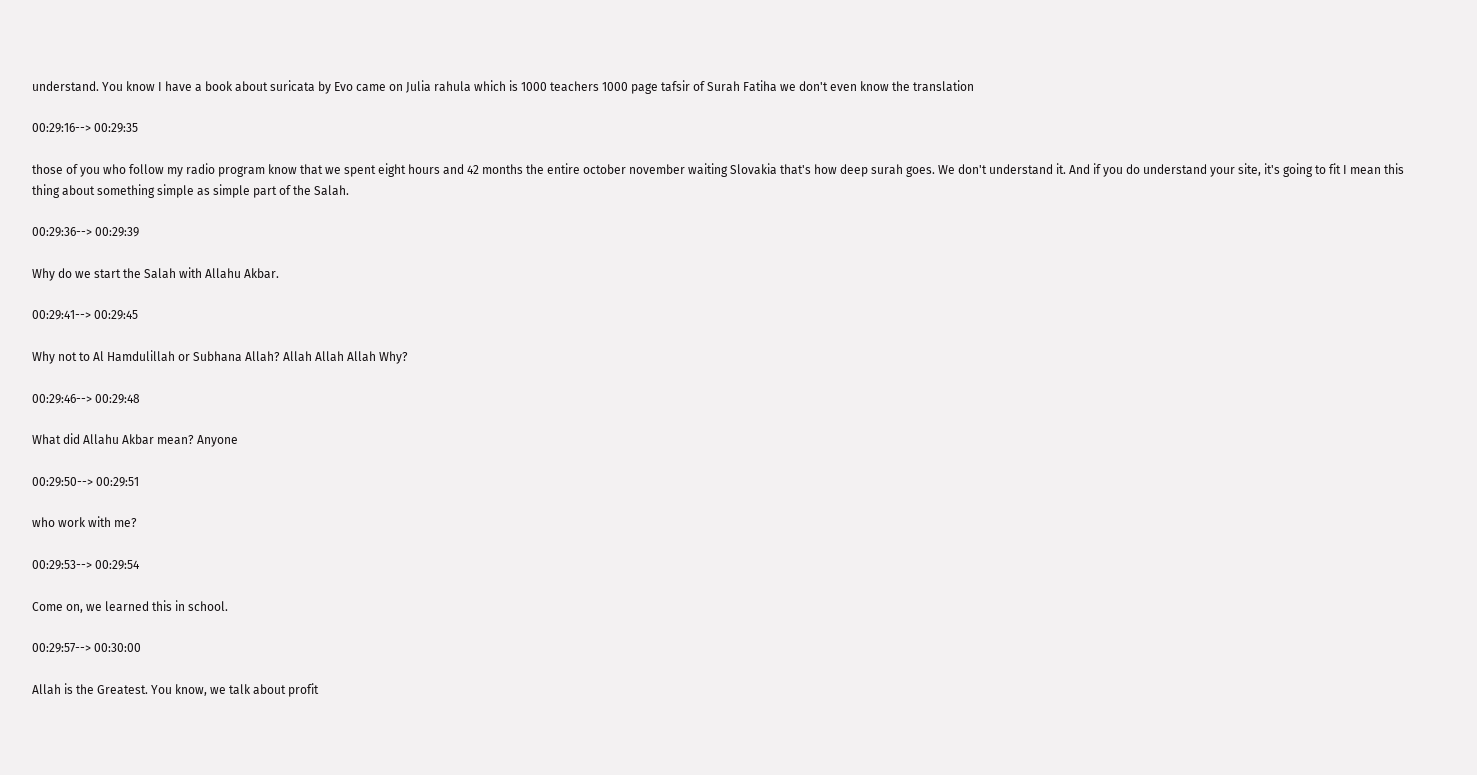understand. You know I have a book about suricata by Evo came on Julia rahula which is 1000 teachers 1000 page tafsir of Surah Fatiha we don't even know the translation

00:29:16--> 00:29:35

those of you who follow my radio program know that we spent eight hours and 42 months the entire october november waiting Slovakia that's how deep surah goes. We don't understand it. And if you do understand your site, it's going to fit I mean this thing about something simple as simple part of the Salah.

00:29:36--> 00:29:39

Why do we start the Salah with Allahu Akbar.

00:29:41--> 00:29:45

Why not to Al Hamdulillah or Subhana Allah? Allah Allah Allah Why?

00:29:46--> 00:29:48

What did Allahu Akbar mean? Anyone

00:29:50--> 00:29:51

who work with me?

00:29:53--> 00:29:54

Come on, we learned this in school.

00:29:57--> 00:30:00

Allah is the Greatest. You know, we talk about profit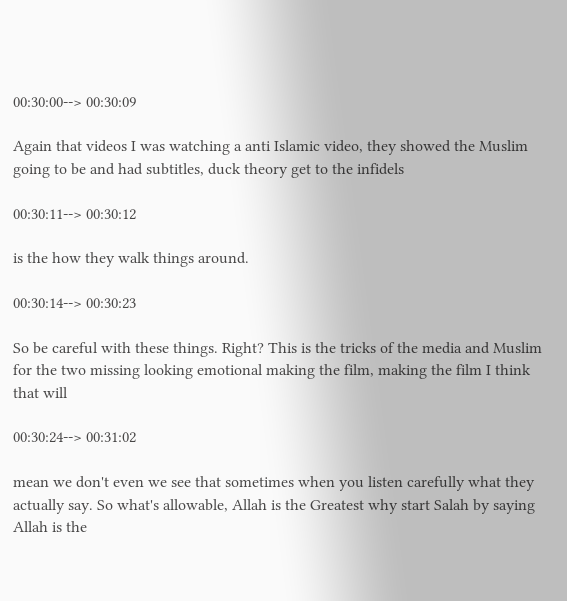00:30:00--> 00:30:09

Again that videos I was watching a anti Islamic video, they showed the Muslim going to be and had subtitles, duck theory get to the infidels

00:30:11--> 00:30:12

is the how they walk things around.

00:30:14--> 00:30:23

So be careful with these things. Right? This is the tricks of the media and Muslim for the two missing looking emotional making the film, making the film I think that will

00:30:24--> 00:31:02

mean we don't even we see that sometimes when you listen carefully what they actually say. So what's allowable, Allah is the Greatest why start Salah by saying Allah is the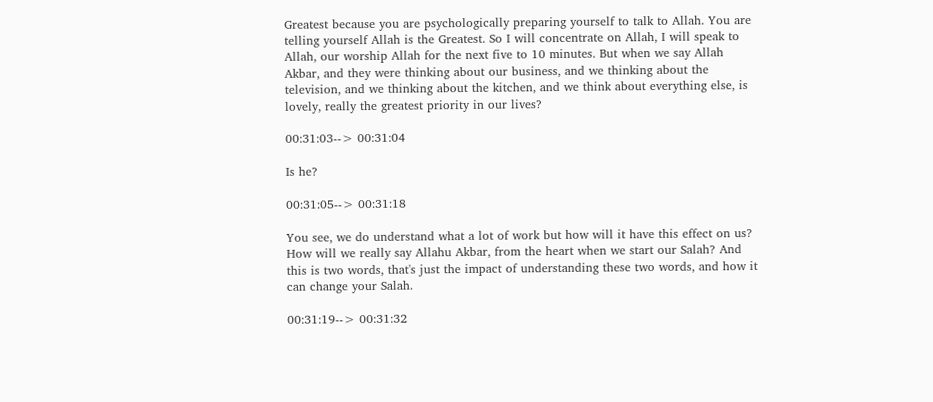Greatest because you are psychologically preparing yourself to talk to Allah. You are telling yourself Allah is the Greatest. So I will concentrate on Allah, I will speak to Allah, our worship Allah for the next five to 10 minutes. But when we say Allah Akbar, and they were thinking about our business, and we thinking about the television, and we thinking about the kitchen, and we think about everything else, is lovely, really the greatest priority in our lives?

00:31:03--> 00:31:04

Is he?

00:31:05--> 00:31:18

You see, we do understand what a lot of work but how will it have this effect on us? How will we really say Allahu Akbar, from the heart when we start our Salah? And this is two words, that's just the impact of understanding these two words, and how it can change your Salah.

00:31:19--> 00:31:32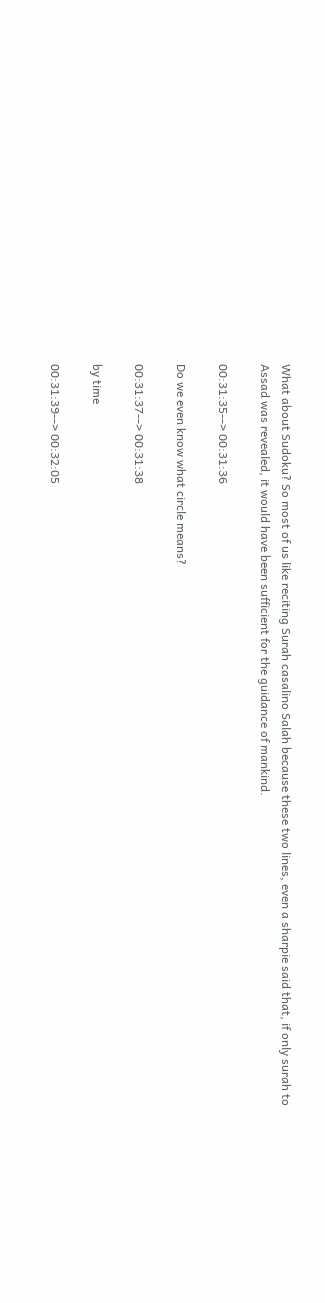What about Sudoku? So most of us like reciting Surah casalino Salah because these two lines, even a sharpie said that, if only surah to Assad was revealed, it would have been sufficient for the guidance of mankind.

00:31:35--> 00:31:36

Do we even know what circle means?

00:31:37--> 00:31:38

by time

00:31:39--> 00:32:05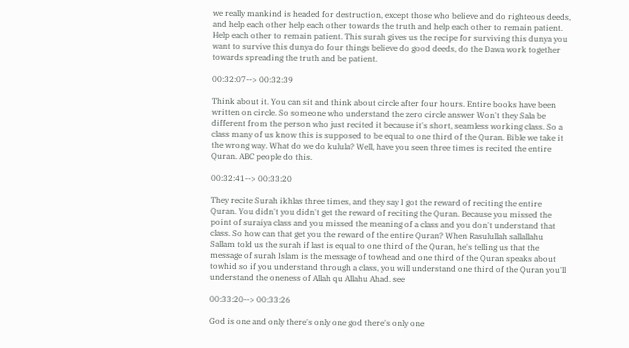we really mankind is headed for destruction, except those who believe and do righteous deeds, and help each other help each other towards the truth and help each other to remain patient. Help each other to remain patient. This surah gives us the recipe for surviving this dunya you want to survive this dunya do four things believe do good deeds, do the Dawa work together towards spreading the truth and be patient.

00:32:07--> 00:32:39

Think about it. You can sit and think about circle after four hours. Entire books have been written on circle. So someone who understand the zero circle answer Won't they Sala be different from the person who just recited it because it's short, seamless working class. So a class many of us know this is supposed to be equal to one third of the Quran. Bible we take it the wrong way. What do we do kulula? Well, have you seen three times is recited the entire Quran. ABC people do this.

00:32:41--> 00:33:20

They recite Surah ikhlas three times, and they say I got the reward of reciting the entire Quran. You didn't you didn't get the reward of reciting the Quran. Because you missed the point of suraiya class and you missed the meaning of a class and you don't understand that class. So how can that get you the reward of the entire Quran? When Rasulullah sallallahu Sallam told us the surah if last is equal to one third of the Quran, he's telling us that the message of surah Islam is the message of towhead and one third of the Quran speaks about towhid so if you understand through a class, you will understand one third of the Quran you'll understand the oneness of Allah qu Allahu Ahad. see

00:33:20--> 00:33:26

God is one and only there's only one god there's only one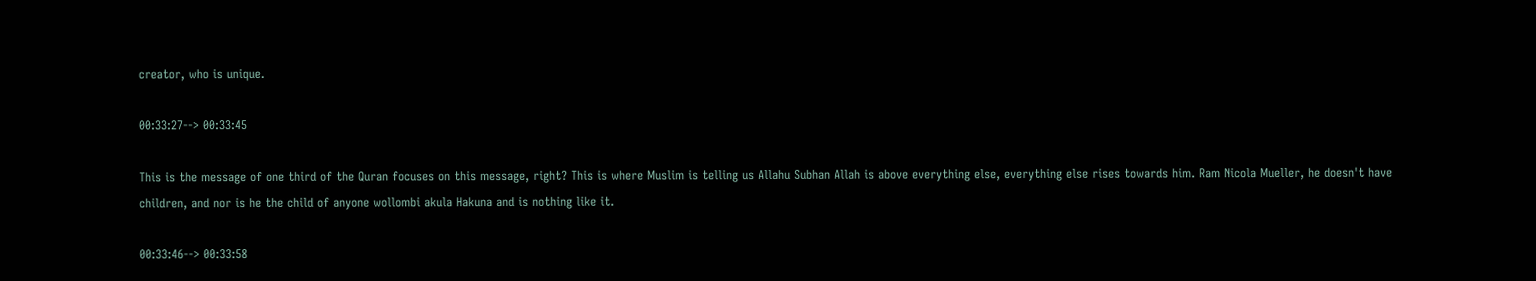creator, who is unique.

00:33:27--> 00:33:45

This is the message of one third of the Quran focuses on this message, right? This is where Muslim is telling us Allahu Subhan Allah is above everything else, everything else rises towards him. Ram Nicola Mueller, he doesn't have children, and nor is he the child of anyone wollombi akula Hakuna and is nothing like it.

00:33:46--> 00:33:58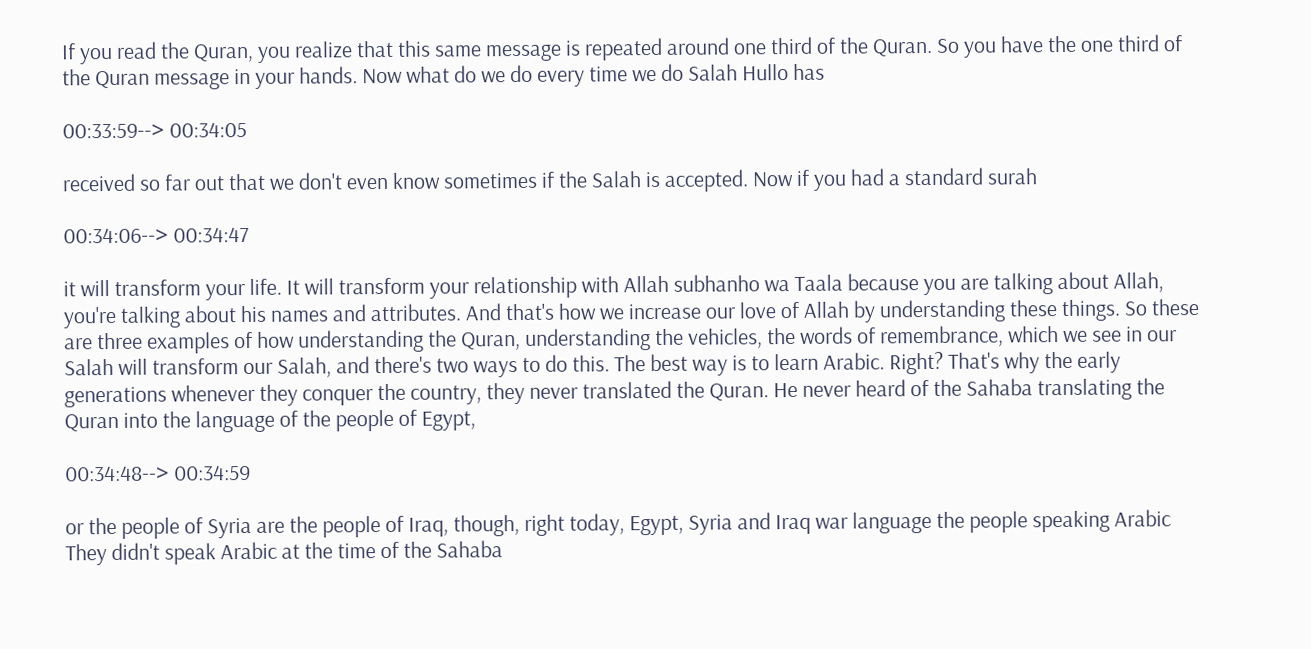If you read the Quran, you realize that this same message is repeated around one third of the Quran. So you have the one third of the Quran message in your hands. Now what do we do every time we do Salah Hullo has

00:33:59--> 00:34:05

received so far out that we don't even know sometimes if the Salah is accepted. Now if you had a standard surah

00:34:06--> 00:34:47

it will transform your life. It will transform your relationship with Allah subhanho wa Taala because you are talking about Allah, you're talking about his names and attributes. And that's how we increase our love of Allah by understanding these things. So these are three examples of how understanding the Quran, understanding the vehicles, the words of remembrance, which we see in our Salah will transform our Salah, and there's two ways to do this. The best way is to learn Arabic. Right? That's why the early generations whenever they conquer the country, they never translated the Quran. He never heard of the Sahaba translating the Quran into the language of the people of Egypt,

00:34:48--> 00:34:59

or the people of Syria are the people of Iraq, though, right today, Egypt, Syria and Iraq war language the people speaking Arabic They didn't speak Arabic at the time of the Sahaba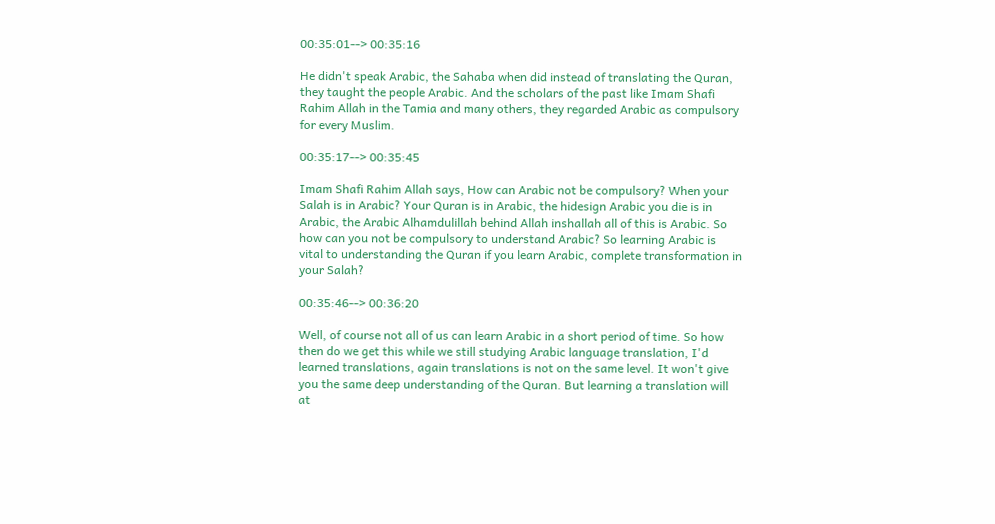00:35:01--> 00:35:16

He didn't speak Arabic, the Sahaba when did instead of translating the Quran, they taught the people Arabic. And the scholars of the past like Imam Shafi Rahim Allah in the Tamia and many others, they regarded Arabic as compulsory for every Muslim.

00:35:17--> 00:35:45

Imam Shafi Rahim Allah says, How can Arabic not be compulsory? When your Salah is in Arabic? Your Quran is in Arabic, the hidesign Arabic you die is in Arabic, the Arabic Alhamdulillah behind Allah inshallah all of this is Arabic. So how can you not be compulsory to understand Arabic? So learning Arabic is vital to understanding the Quran if you learn Arabic, complete transformation in your Salah?

00:35:46--> 00:36:20

Well, of course not all of us can learn Arabic in a short period of time. So how then do we get this while we still studying Arabic language translation, I'd learned translations, again translations is not on the same level. It won't give you the same deep understanding of the Quran. But learning a translation will at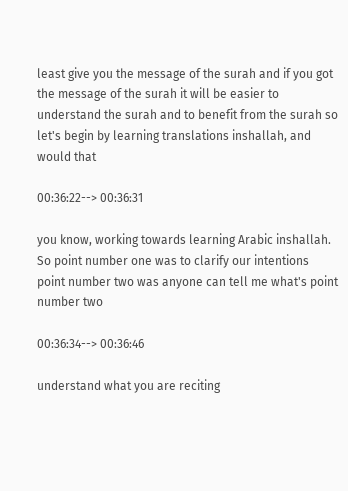least give you the message of the surah and if you got the message of the surah it will be easier to understand the surah and to benefit from the surah so let's begin by learning translations inshallah, and would that

00:36:22--> 00:36:31

you know, working towards learning Arabic inshallah. So point number one was to clarify our intentions point number two was anyone can tell me what's point number two

00:36:34--> 00:36:46

understand what you are reciting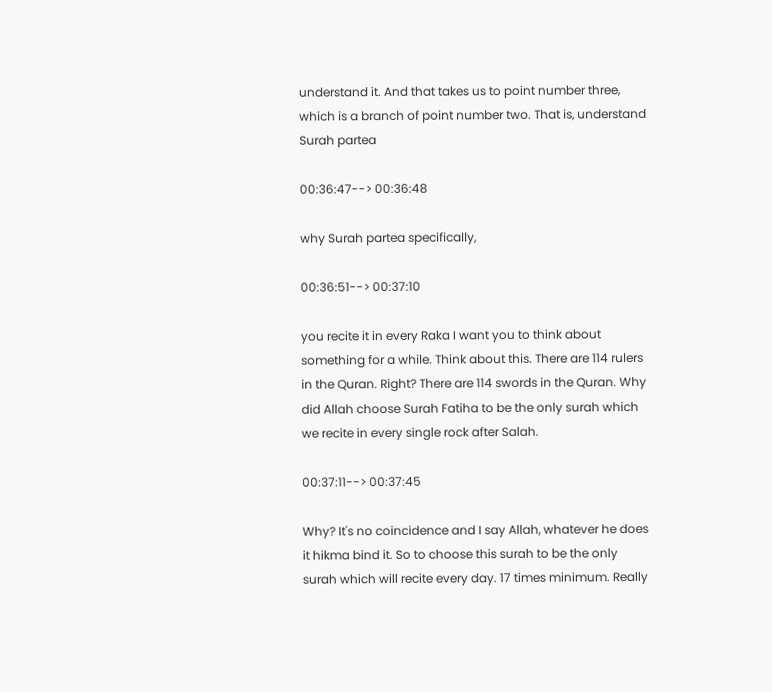understand it. And that takes us to point number three, which is a branch of point number two. That is, understand Surah partea

00:36:47--> 00:36:48

why Surah partea specifically,

00:36:51--> 00:37:10

you recite it in every Raka I want you to think about something for a while. Think about this. There are 114 rulers in the Quran. Right? There are 114 swords in the Quran. Why did Allah choose Surah Fatiha to be the only surah which we recite in every single rock after Salah.

00:37:11--> 00:37:45

Why? It's no coincidence and I say Allah, whatever he does it hikma bind it. So to choose this surah to be the only surah which will recite every day. 17 times minimum. Really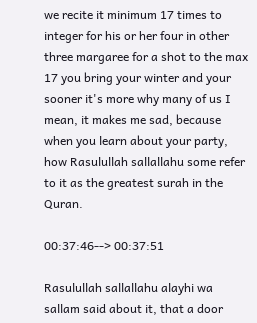we recite it minimum 17 times to integer for his or her four in other three margaree for a shot to the max 17 you bring your winter and your sooner it's more why many of us I mean, it makes me sad, because when you learn about your party, how Rasulullah sallallahu some refer to it as the greatest surah in the Quran.

00:37:46--> 00:37:51

Rasulullah sallallahu alayhi wa sallam said about it, that a door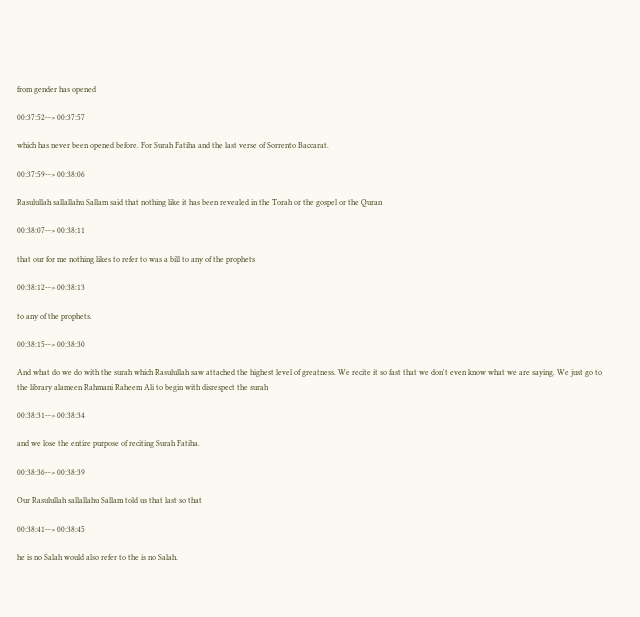from gender has opened

00:37:52--> 00:37:57

which has never been opened before. For Surah Fatiha and the last verse of Sorrento Baccarat.

00:37:59--> 00:38:06

Rasulullah sallallahu Sallam said that nothing like it has been revealed in the Torah or the gospel or the Quran

00:38:07--> 00:38:11

that our for me nothing likes to refer to was a bill to any of the prophets

00:38:12--> 00:38:13

to any of the prophets.

00:38:15--> 00:38:30

And what do we do with the surah which Rasulullah saw attached the highest level of greatness. We recite it so fast that we don't even know what we are saying. We just go to the library alameen Rahmani Raheem Ali to begin with disrespect the surah

00:38:31--> 00:38:34

and we lose the entire purpose of reciting Surah Fatiha.

00:38:36--> 00:38:39

Our Rasulullah sallallahu Sallam told us that last so that

00:38:41--> 00:38:45

he is no Salah would also refer to the is no Salah.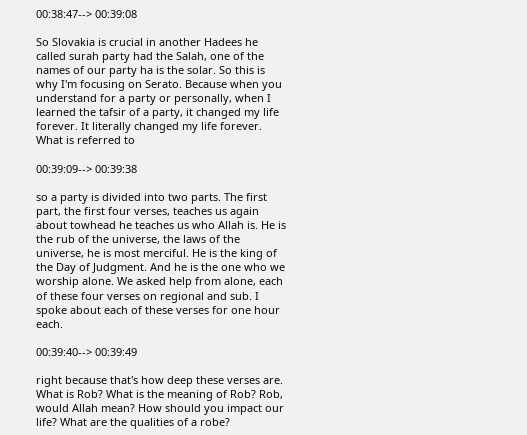00:38:47--> 00:39:08

So Slovakia is crucial in another Hadees he called surah party had the Salah, one of the names of our party ha is the solar. So this is why I'm focusing on Serato. Because when you understand for a party or personally, when I learned the tafsir of a party, it changed my life forever. It literally changed my life forever. What is referred to

00:39:09--> 00:39:38

so a party is divided into two parts. The first part, the first four verses, teaches us again about towhead he teaches us who Allah is. He is the rub of the universe, the laws of the universe, he is most merciful. He is the king of the Day of Judgment. And he is the one who we worship alone. We asked help from alone, each of these four verses on regional and sub. I spoke about each of these verses for one hour each.

00:39:40--> 00:39:49

right because that's how deep these verses are. What is Rob? What is the meaning of Rob? Rob, would Allah mean? How should you impact our life? What are the qualities of a robe?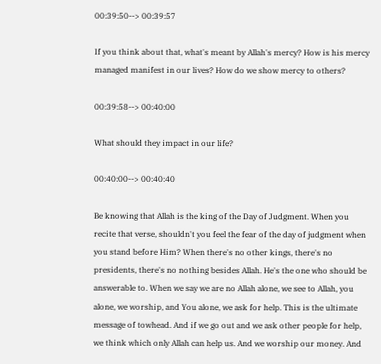00:39:50--> 00:39:57

If you think about that, what's meant by Allah's mercy? How is his mercy managed manifest in our lives? How do we show mercy to others?

00:39:58--> 00:40:00

What should they impact in our life?

00:40:00--> 00:40:40

Be knowing that Allah is the king of the Day of Judgment. When you recite that verse, shouldn't you feel the fear of the day of judgment when you stand before Him? When there's no other kings, there's no presidents, there's no nothing besides Allah. He's the one who should be answerable to. When we say we are no Allah alone, we see to Allah, you alone, we worship, and You alone, we ask for help. This is the ultimate message of towhead. And if we go out and we ask other people for help, we think which only Allah can help us. And we worship our money. And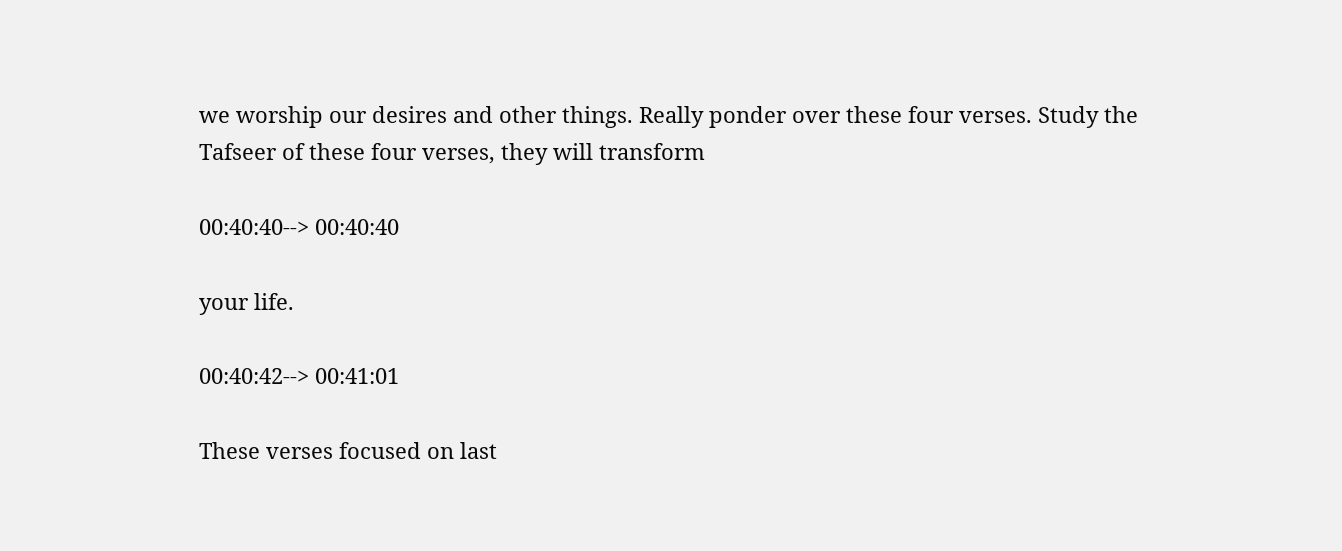we worship our desires and other things. Really ponder over these four verses. Study the Tafseer of these four verses, they will transform

00:40:40--> 00:40:40

your life.

00:40:42--> 00:41:01

These verses focused on last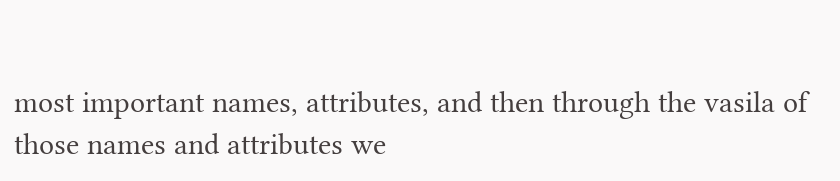most important names, attributes, and then through the vasila of those names and attributes we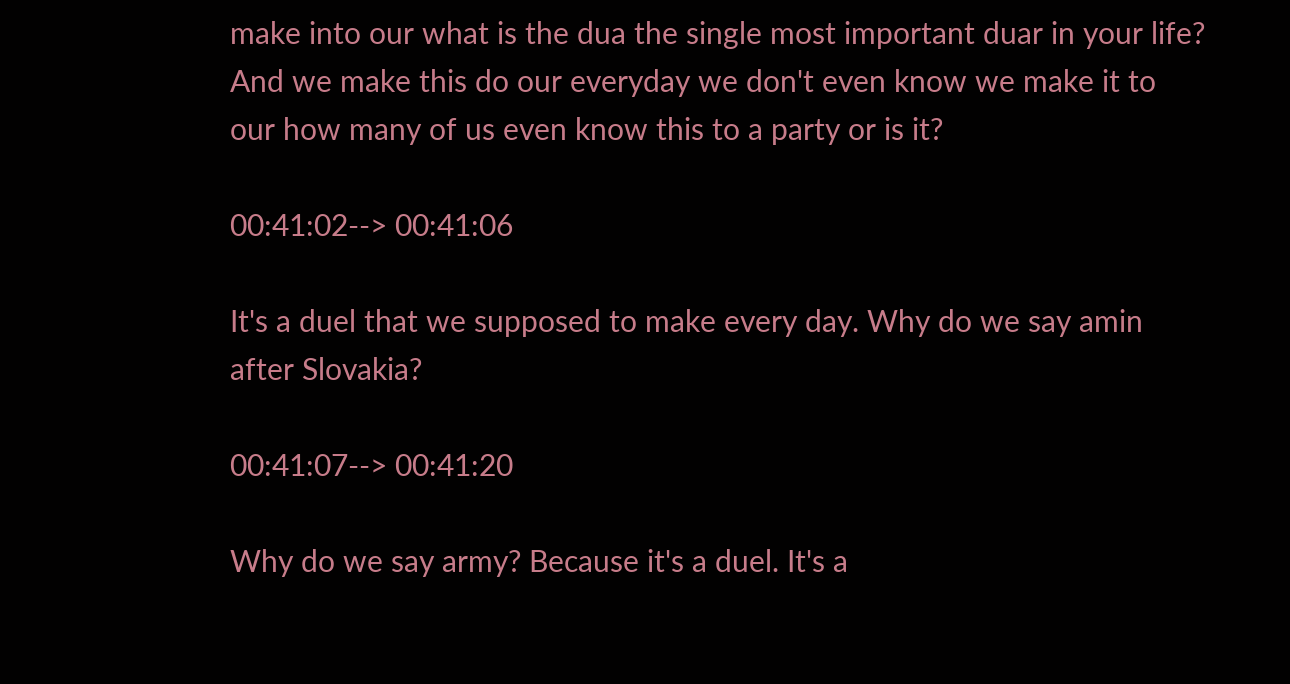make into our what is the dua the single most important duar in your life? And we make this do our everyday we don't even know we make it to our how many of us even know this to a party or is it?

00:41:02--> 00:41:06

It's a duel that we supposed to make every day. Why do we say amin after Slovakia?

00:41:07--> 00:41:20

Why do we say army? Because it's a duel. It's a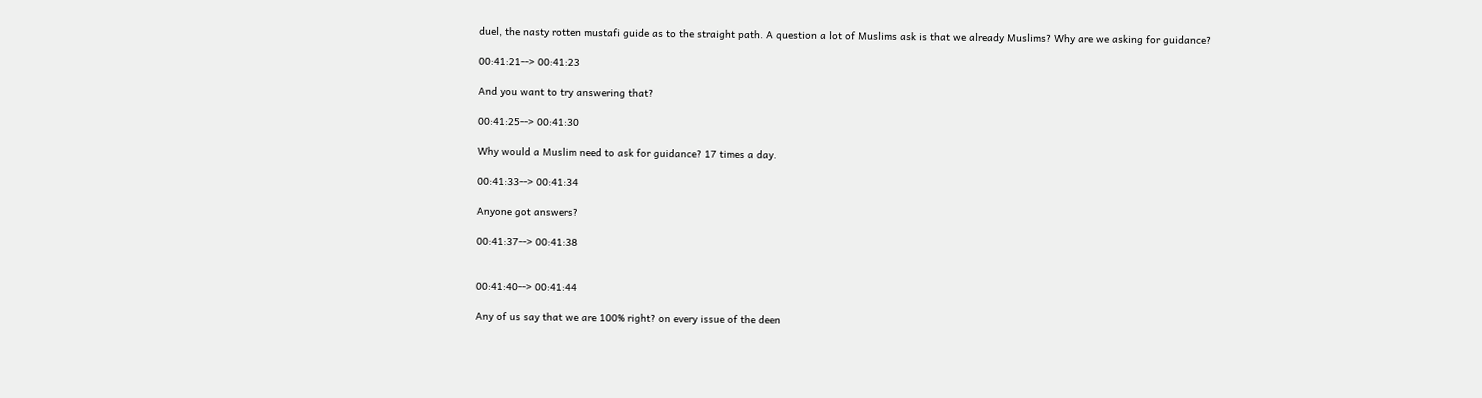duel, the nasty rotten mustafi guide as to the straight path. A question a lot of Muslims ask is that we already Muslims? Why are we asking for guidance?

00:41:21--> 00:41:23

And you want to try answering that?

00:41:25--> 00:41:30

Why would a Muslim need to ask for guidance? 17 times a day.

00:41:33--> 00:41:34

Anyone got answers?

00:41:37--> 00:41:38


00:41:40--> 00:41:44

Any of us say that we are 100% right? on every issue of the deen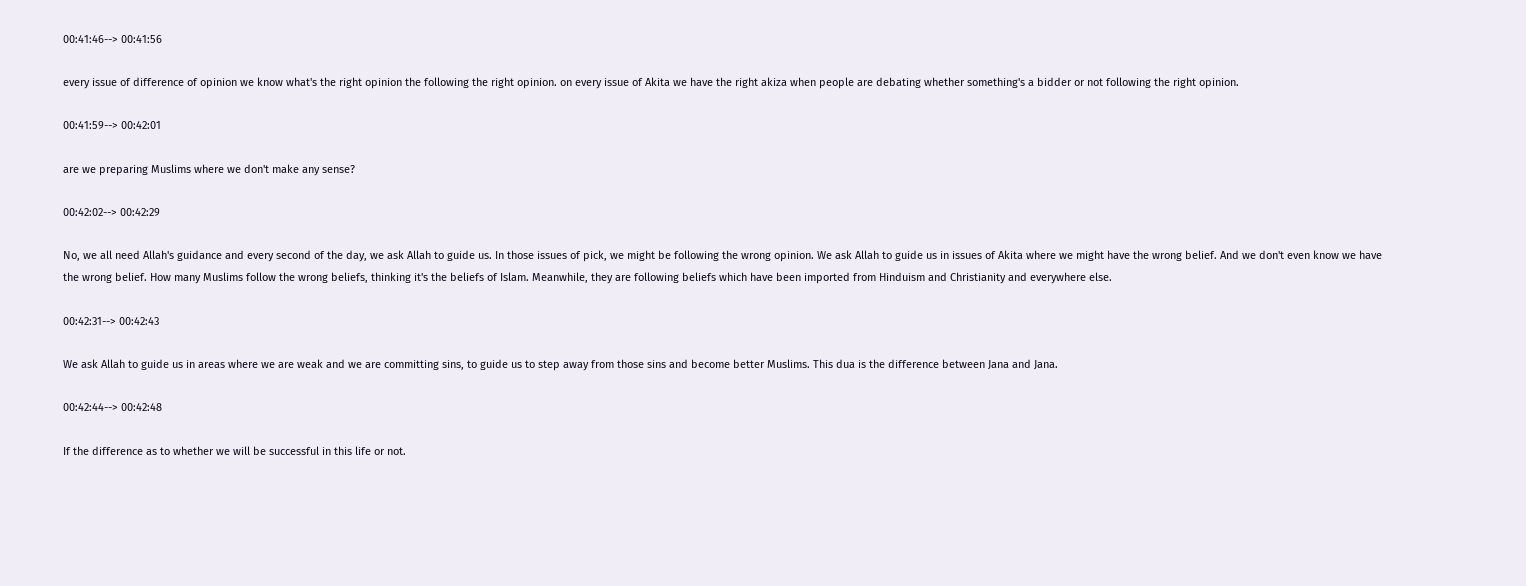00:41:46--> 00:41:56

every issue of difference of opinion we know what's the right opinion the following the right opinion. on every issue of Akita we have the right akiza when people are debating whether something's a bidder or not following the right opinion.

00:41:59--> 00:42:01

are we preparing Muslims where we don't make any sense?

00:42:02--> 00:42:29

No, we all need Allah's guidance and every second of the day, we ask Allah to guide us. In those issues of pick, we might be following the wrong opinion. We ask Allah to guide us in issues of Akita where we might have the wrong belief. And we don't even know we have the wrong belief. How many Muslims follow the wrong beliefs, thinking it's the beliefs of Islam. Meanwhile, they are following beliefs which have been imported from Hinduism and Christianity and everywhere else.

00:42:31--> 00:42:43

We ask Allah to guide us in areas where we are weak and we are committing sins, to guide us to step away from those sins and become better Muslims. This dua is the difference between Jana and Jana.

00:42:44--> 00:42:48

If the difference as to whether we will be successful in this life or not.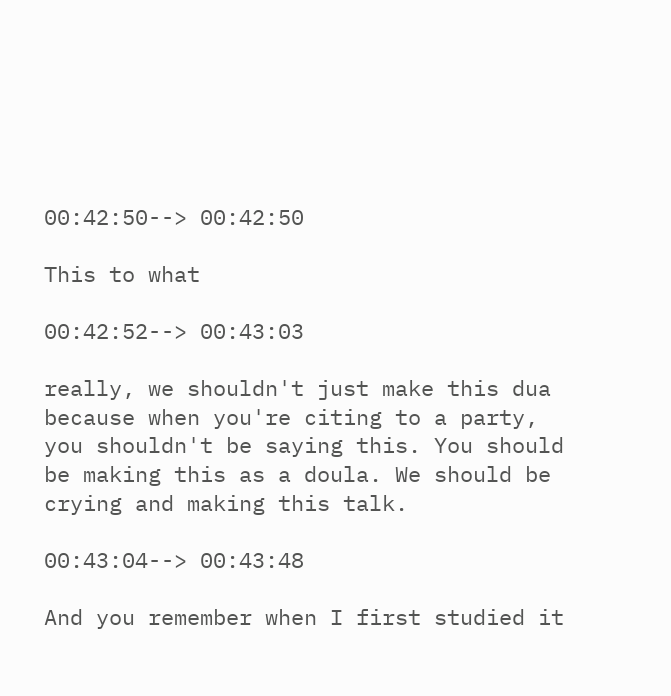00:42:50--> 00:42:50

This to what

00:42:52--> 00:43:03

really, we shouldn't just make this dua because when you're citing to a party, you shouldn't be saying this. You should be making this as a doula. We should be crying and making this talk.

00:43:04--> 00:43:48

And you remember when I first studied it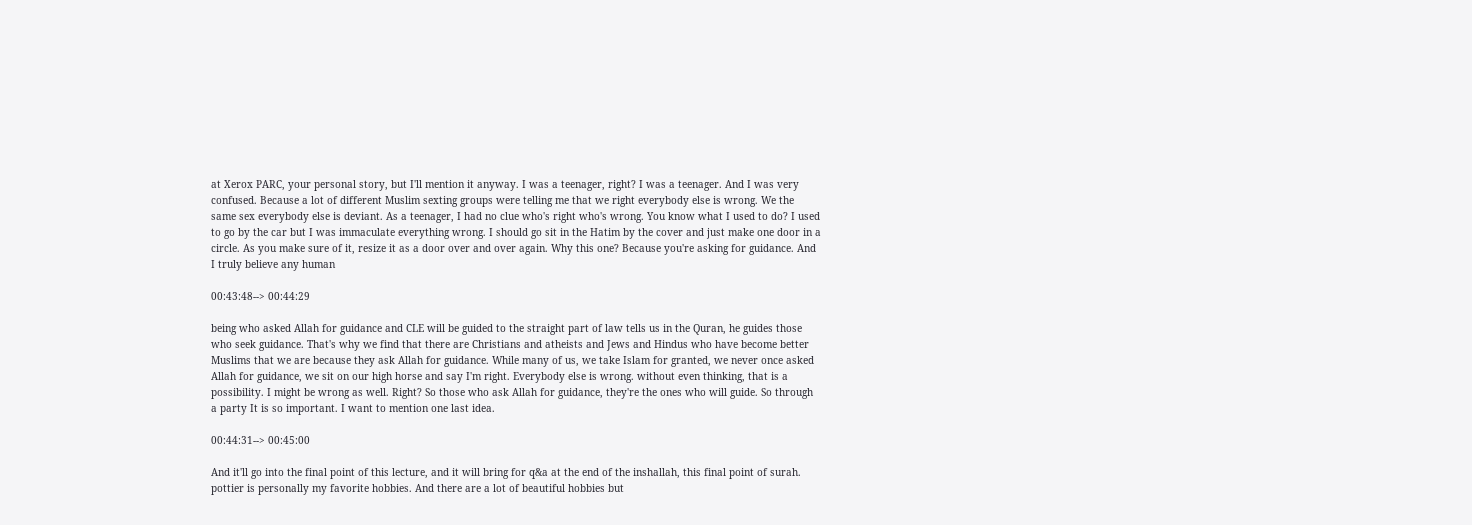at Xerox PARC, your personal story, but I'll mention it anyway. I was a teenager, right? I was a teenager. And I was very confused. Because a lot of different Muslim sexting groups were telling me that we right everybody else is wrong. We the same sex everybody else is deviant. As a teenager, I had no clue who's right who's wrong. You know what I used to do? I used to go by the car but I was immaculate everything wrong. I should go sit in the Hatim by the cover and just make one door in a circle. As you make sure of it, resize it as a door over and over again. Why this one? Because you're asking for guidance. And I truly believe any human

00:43:48--> 00:44:29

being who asked Allah for guidance and CLE will be guided to the straight part of law tells us in the Quran, he guides those who seek guidance. That's why we find that there are Christians and atheists and Jews and Hindus who have become better Muslims that we are because they ask Allah for guidance. While many of us, we take Islam for granted, we never once asked Allah for guidance, we sit on our high horse and say I'm right. Everybody else is wrong. without even thinking, that is a possibility. I might be wrong as well. Right? So those who ask Allah for guidance, they're the ones who will guide. So through a party It is so important. I want to mention one last idea.

00:44:31--> 00:45:00

And it'll go into the final point of this lecture, and it will bring for q&a at the end of the inshallah, this final point of surah. pottier is personally my favorite hobbies. And there are a lot of beautiful hobbies but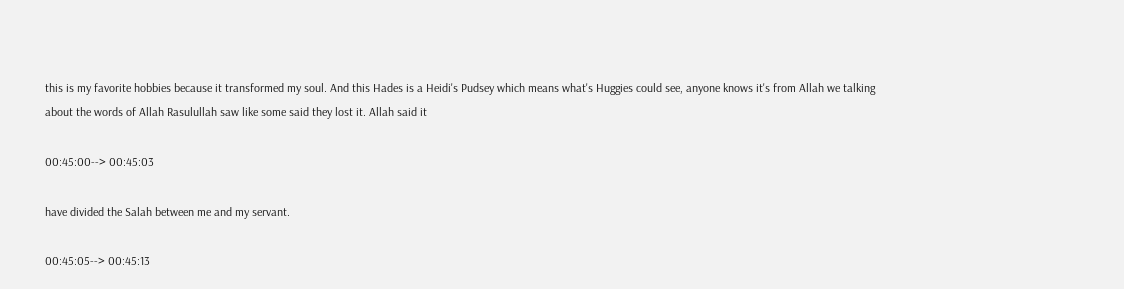this is my favorite hobbies because it transformed my soul. And this Hades is a Heidi's Pudsey which means what's Huggies could see, anyone knows it's from Allah we talking about the words of Allah Rasulullah saw like some said they lost it. Allah said it

00:45:00--> 00:45:03

have divided the Salah between me and my servant.

00:45:05--> 00:45:13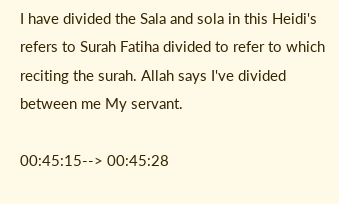I have divided the Sala and sola in this Heidi's refers to Surah Fatiha divided to refer to which reciting the surah. Allah says I've divided between me My servant.

00:45:15--> 00:45:28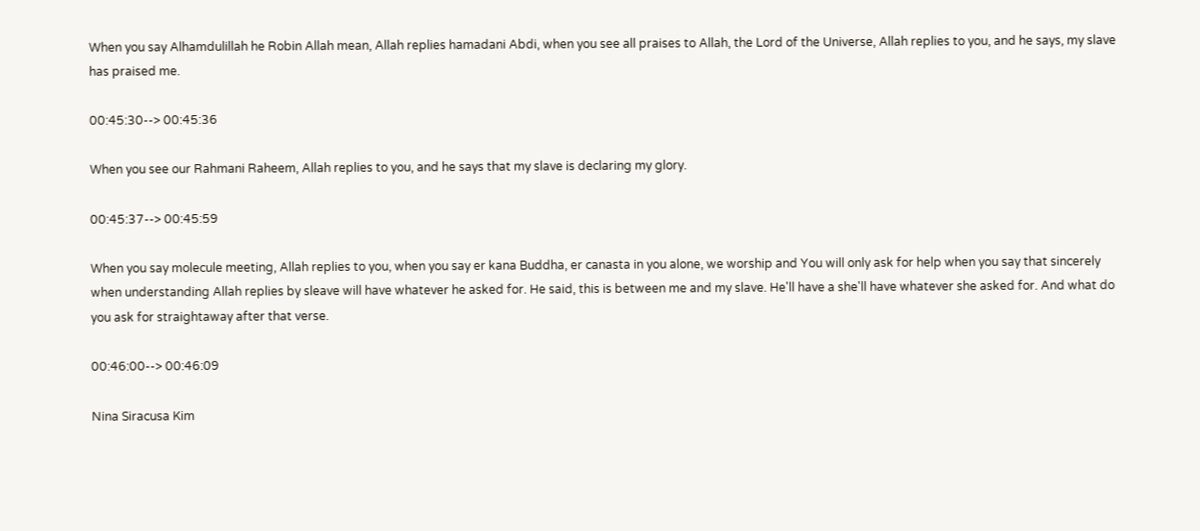When you say Alhamdulillah he Robin Allah mean, Allah replies hamadani Abdi, when you see all praises to Allah, the Lord of the Universe, Allah replies to you, and he says, my slave has praised me.

00:45:30--> 00:45:36

When you see our Rahmani Raheem, Allah replies to you, and he says that my slave is declaring my glory.

00:45:37--> 00:45:59

When you say molecule meeting, Allah replies to you, when you say er kana Buddha, er canasta in you alone, we worship and You will only ask for help when you say that sincerely when understanding Allah replies by sleave will have whatever he asked for. He said, this is between me and my slave. He'll have a she'll have whatever she asked for. And what do you ask for straightaway after that verse.

00:46:00--> 00:46:09

Nina Siracusa Kim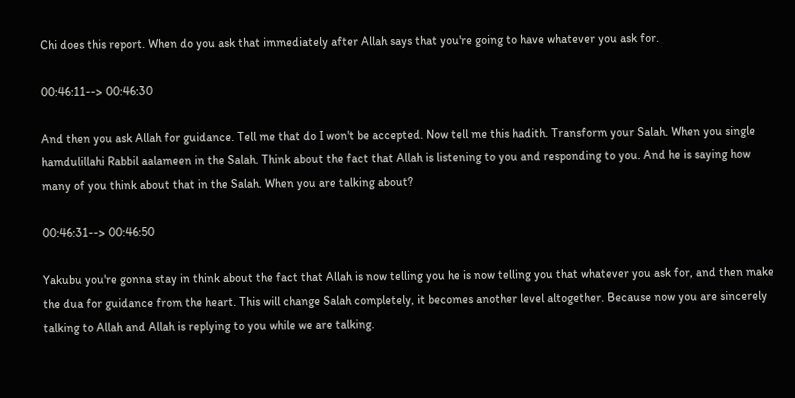Chi does this report. When do you ask that immediately after Allah says that you're going to have whatever you ask for.

00:46:11--> 00:46:30

And then you ask Allah for guidance. Tell me that do I won't be accepted. Now tell me this hadith. Transform your Salah. When you single hamdulillahi Rabbil aalameen in the Salah. Think about the fact that Allah is listening to you and responding to you. And he is saying how many of you think about that in the Salah. When you are talking about?

00:46:31--> 00:46:50

Yakubu you're gonna stay in think about the fact that Allah is now telling you he is now telling you that whatever you ask for, and then make the dua for guidance from the heart. This will change Salah completely, it becomes another level altogether. Because now you are sincerely talking to Allah and Allah is replying to you while we are talking.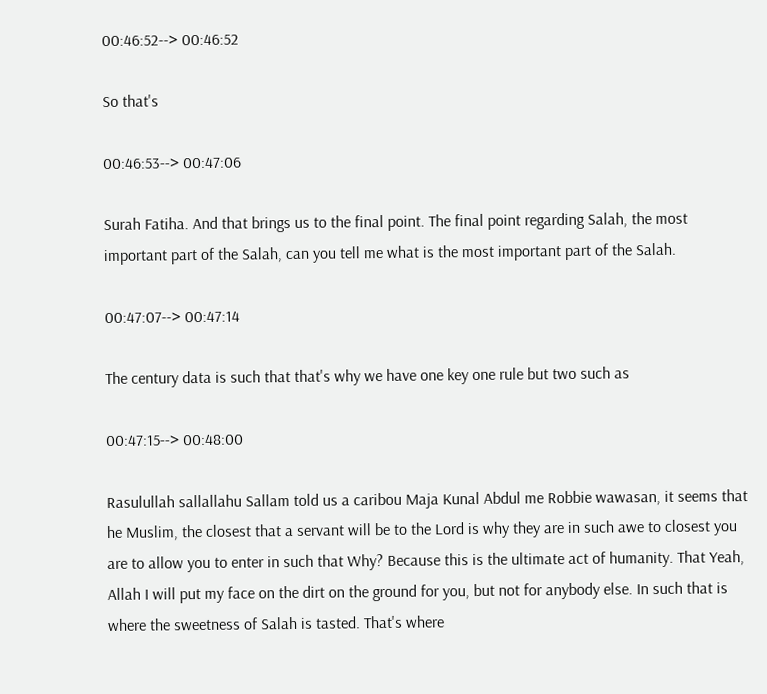00:46:52--> 00:46:52

So that's

00:46:53--> 00:47:06

Surah Fatiha. And that brings us to the final point. The final point regarding Salah, the most important part of the Salah, can you tell me what is the most important part of the Salah.

00:47:07--> 00:47:14

The century data is such that that's why we have one key one rule but two such as

00:47:15--> 00:48:00

Rasulullah sallallahu Sallam told us a caribou Maja Kunal Abdul me Robbie wawasan, it seems that he Muslim, the closest that a servant will be to the Lord is why they are in such awe to closest you are to allow you to enter in such that Why? Because this is the ultimate act of humanity. That Yeah, Allah I will put my face on the dirt on the ground for you, but not for anybody else. In such that is where the sweetness of Salah is tasted. That's where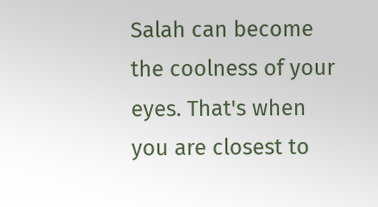Salah can become the coolness of your eyes. That's when you are closest to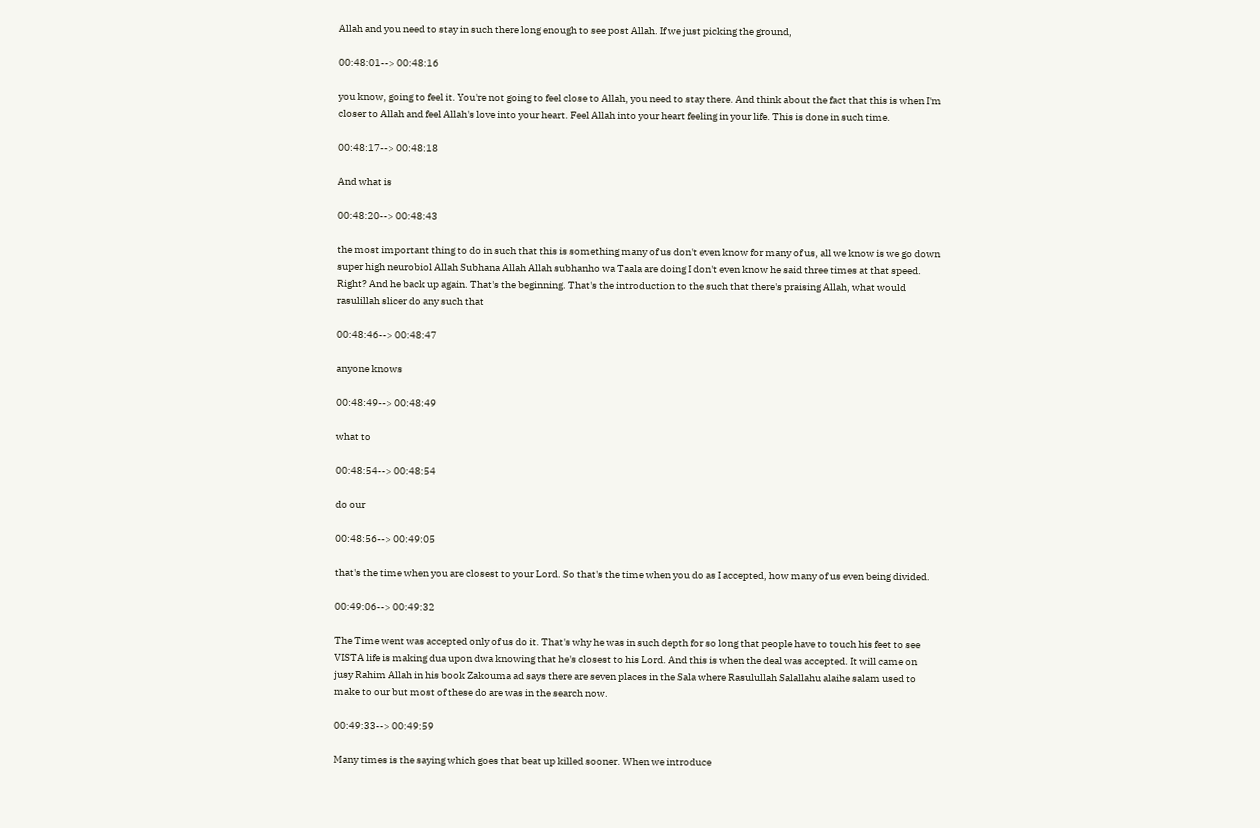Allah and you need to stay in such there long enough to see post Allah. If we just picking the ground,

00:48:01--> 00:48:16

you know, going to feel it. You're not going to feel close to Allah, you need to stay there. And think about the fact that this is when I'm closer to Allah and feel Allah's love into your heart. Feel Allah into your heart feeling in your life. This is done in such time.

00:48:17--> 00:48:18

And what is

00:48:20--> 00:48:43

the most important thing to do in such that this is something many of us don't even know for many of us, all we know is we go down super high neurobiol Allah Subhana Allah Allah subhanho wa Taala are doing I don't even know he said three times at that speed. Right? And he back up again. That's the beginning. That's the introduction to the such that there's praising Allah, what would rasulillah slicer do any such that

00:48:46--> 00:48:47

anyone knows

00:48:49--> 00:48:49

what to

00:48:54--> 00:48:54

do our

00:48:56--> 00:49:05

that's the time when you are closest to your Lord. So that's the time when you do as I accepted, how many of us even being divided.

00:49:06--> 00:49:32

The Time went was accepted only of us do it. That's why he was in such depth for so long that people have to touch his feet to see VISTA life is making dua upon dwa knowing that he's closest to his Lord. And this is when the deal was accepted. It will came on jusy Rahim Allah in his book Zakouma ad says there are seven places in the Sala where Rasulullah Salallahu alaihe salam used to make to our but most of these do are was in the search now.

00:49:33--> 00:49:59

Many times is the saying which goes that beat up killed sooner. When we introduce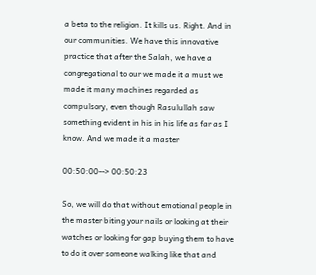a beta to the religion. It kills us. Right. And in our communities. We have this innovative practice that after the Salah, we have a congregational to our we made it a must we made it many machines regarded as compulsory, even though Rasulullah saw something evident in his in his life as far as I know. And we made it a master

00:50:00--> 00:50:23

So, we will do that without emotional people in the master biting your nails or looking at their watches or looking for gap buying them to have to do it over someone walking like that and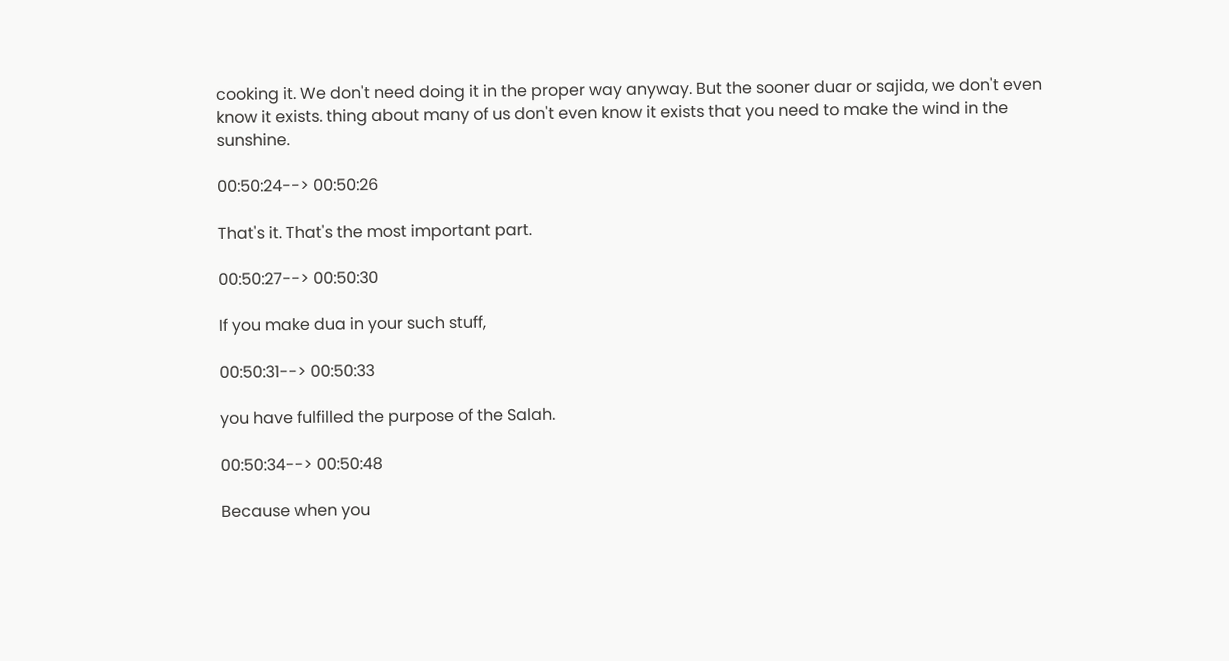cooking it. We don't need doing it in the proper way anyway. But the sooner duar or sajida, we don't even know it exists. thing about many of us don't even know it exists that you need to make the wind in the sunshine.

00:50:24--> 00:50:26

That's it. That's the most important part.

00:50:27--> 00:50:30

If you make dua in your such stuff,

00:50:31--> 00:50:33

you have fulfilled the purpose of the Salah.

00:50:34--> 00:50:48

Because when you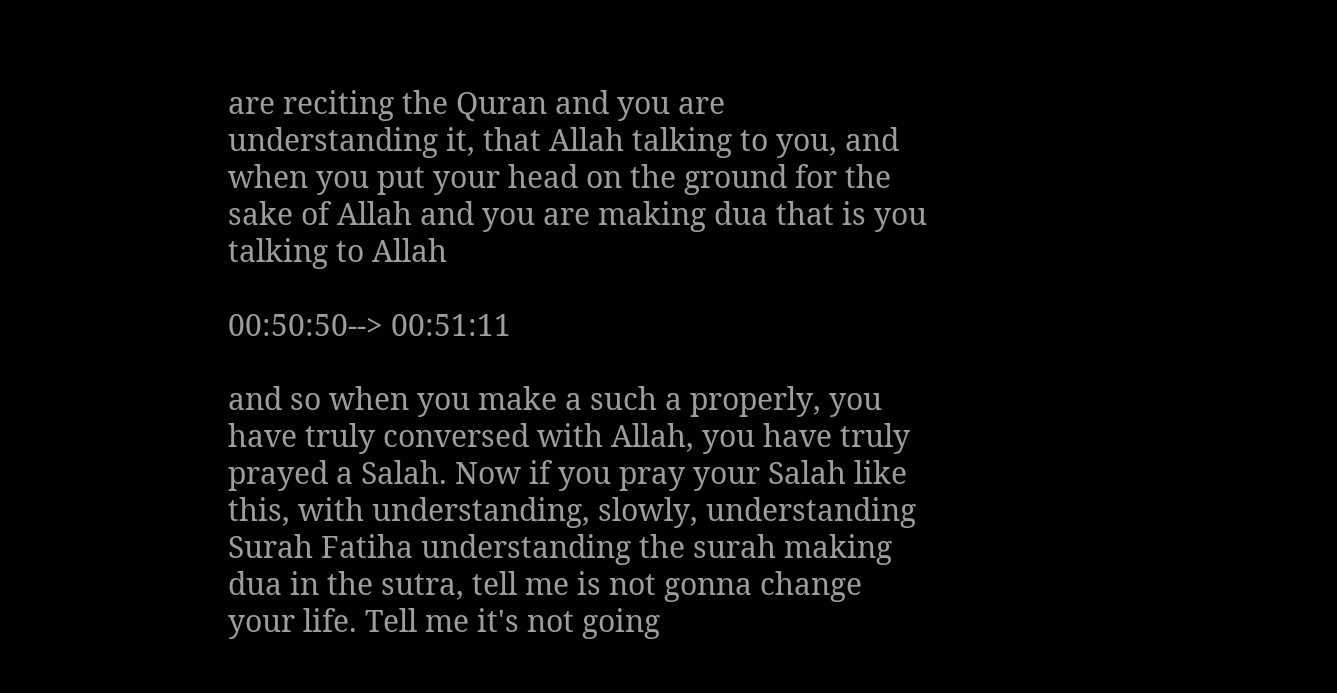are reciting the Quran and you are understanding it, that Allah talking to you, and when you put your head on the ground for the sake of Allah and you are making dua that is you talking to Allah

00:50:50--> 00:51:11

and so when you make a such a properly, you have truly conversed with Allah, you have truly prayed a Salah. Now if you pray your Salah like this, with understanding, slowly, understanding Surah Fatiha understanding the surah making dua in the sutra, tell me is not gonna change your life. Tell me it's not going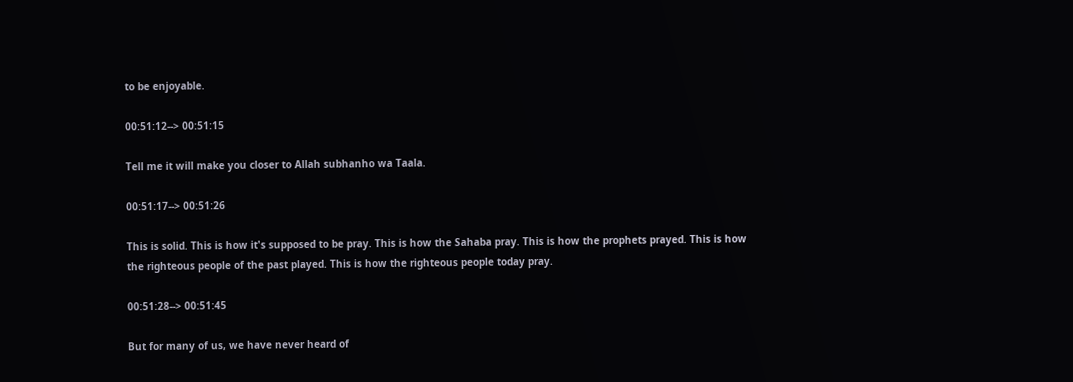to be enjoyable.

00:51:12--> 00:51:15

Tell me it will make you closer to Allah subhanho wa Taala.

00:51:17--> 00:51:26

This is solid. This is how it's supposed to be pray. This is how the Sahaba pray. This is how the prophets prayed. This is how the righteous people of the past played. This is how the righteous people today pray.

00:51:28--> 00:51:45

But for many of us, we have never heard of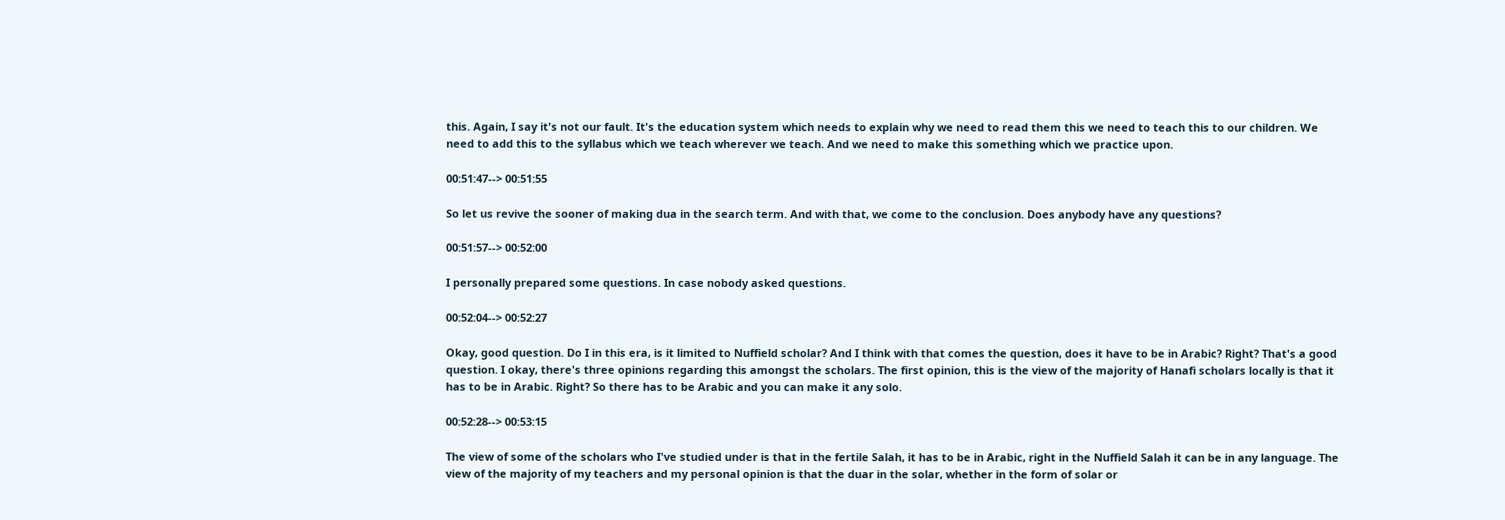this. Again, I say it's not our fault. It's the education system which needs to explain why we need to read them this we need to teach this to our children. We need to add this to the syllabus which we teach wherever we teach. And we need to make this something which we practice upon.

00:51:47--> 00:51:55

So let us revive the sooner of making dua in the search term. And with that, we come to the conclusion. Does anybody have any questions?

00:51:57--> 00:52:00

I personally prepared some questions. In case nobody asked questions.

00:52:04--> 00:52:27

Okay, good question. Do I in this era, is it limited to Nuffield scholar? And I think with that comes the question, does it have to be in Arabic? Right? That's a good question. I okay, there's three opinions regarding this amongst the scholars. The first opinion, this is the view of the majority of Hanafi scholars locally is that it has to be in Arabic. Right? So there has to be Arabic and you can make it any solo.

00:52:28--> 00:53:15

The view of some of the scholars who I've studied under is that in the fertile Salah, it has to be in Arabic, right in the Nuffield Salah it can be in any language. The view of the majority of my teachers and my personal opinion is that the duar in the solar, whether in the form of solar or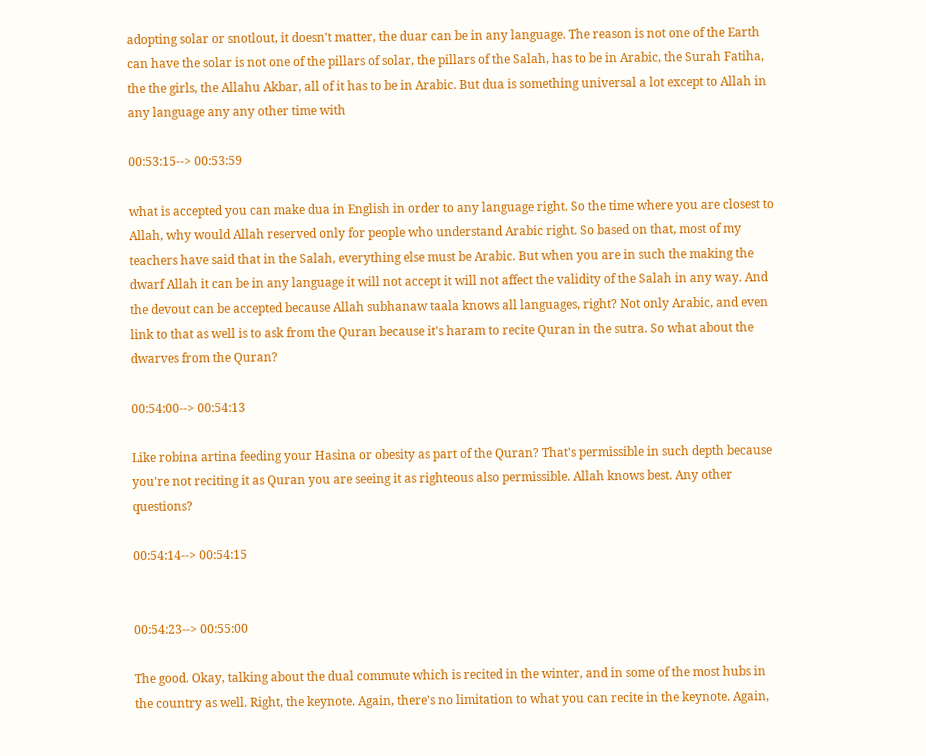adopting solar or snotlout, it doesn't matter, the duar can be in any language. The reason is not one of the Earth can have the solar is not one of the pillars of solar, the pillars of the Salah, has to be in Arabic, the Surah Fatiha, the the girls, the Allahu Akbar, all of it has to be in Arabic. But dua is something universal a lot except to Allah in any language any any other time with

00:53:15--> 00:53:59

what is accepted you can make dua in English in order to any language right. So the time where you are closest to Allah, why would Allah reserved only for people who understand Arabic right. So based on that, most of my teachers have said that in the Salah, everything else must be Arabic. But when you are in such the making the dwarf Allah it can be in any language it will not accept it will not affect the validity of the Salah in any way. And the devout can be accepted because Allah subhanaw taala knows all languages, right? Not only Arabic, and even link to that as well is to ask from the Quran because it's haram to recite Quran in the sutra. So what about the dwarves from the Quran?

00:54:00--> 00:54:13

Like robina artina feeding your Hasina or obesity as part of the Quran? That's permissible in such depth because you're not reciting it as Quran you are seeing it as righteous also permissible. Allah knows best. Any other questions?

00:54:14--> 00:54:15


00:54:23--> 00:55:00

The good. Okay, talking about the dual commute which is recited in the winter, and in some of the most hubs in the country as well. Right, the keynote. Again, there's no limitation to what you can recite in the keynote. Again,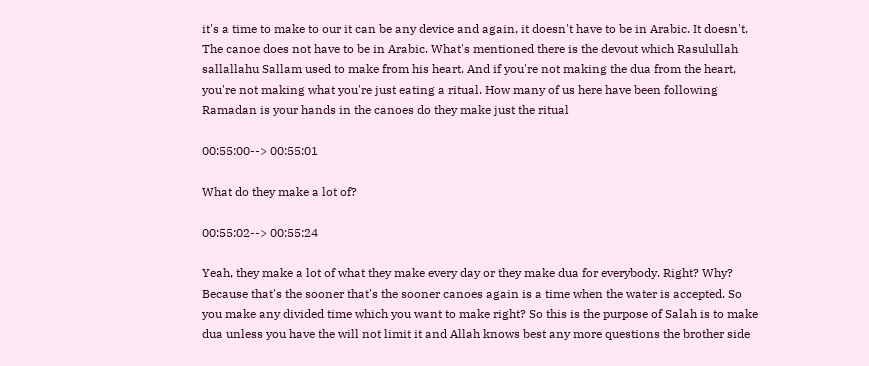it's a time to make to our it can be any device and again, it doesn't have to be in Arabic. It doesn't. The canoe does not have to be in Arabic. What's mentioned there is the devout which Rasulullah sallallahu Sallam used to make from his heart. And if you're not making the dua from the heart, you're not making what you're just eating a ritual. How many of us here have been following Ramadan is your hands in the canoes do they make just the ritual

00:55:00--> 00:55:01

What do they make a lot of?

00:55:02--> 00:55:24

Yeah, they make a lot of what they make every day or they make dua for everybody. Right? Why? Because that's the sooner that's the sooner canoes again is a time when the water is accepted. So you make any divided time which you want to make right? So this is the purpose of Salah is to make dua unless you have the will not limit it and Allah knows best any more questions the brother side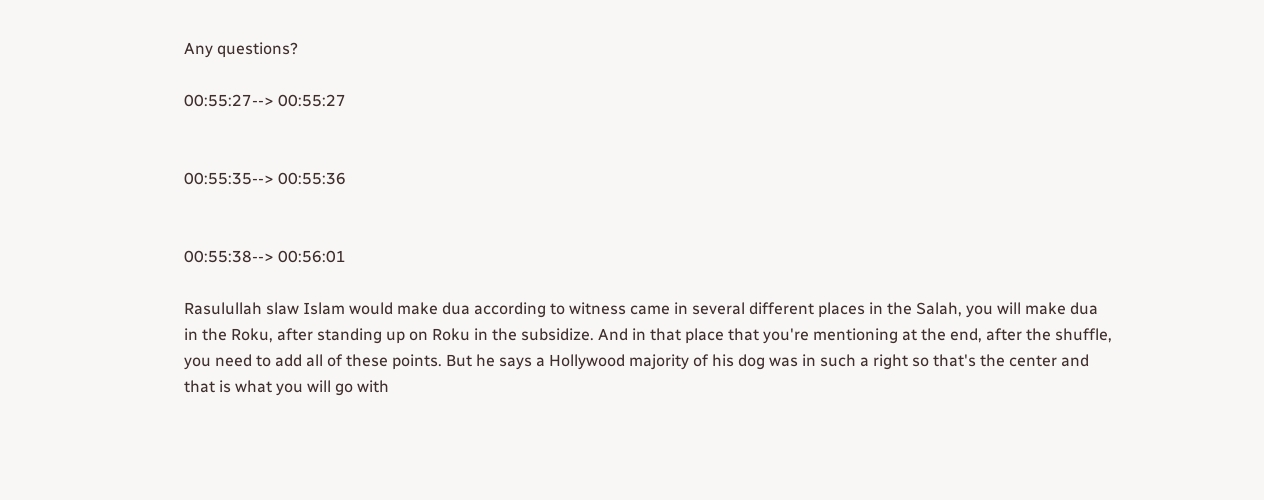Any questions?

00:55:27--> 00:55:27


00:55:35--> 00:55:36


00:55:38--> 00:56:01

Rasulullah slaw Islam would make dua according to witness came in several different places in the Salah, you will make dua in the Roku, after standing up on Roku in the subsidize. And in that place that you're mentioning at the end, after the shuffle, you need to add all of these points. But he says a Hollywood majority of his dog was in such a right so that's the center and that is what you will go with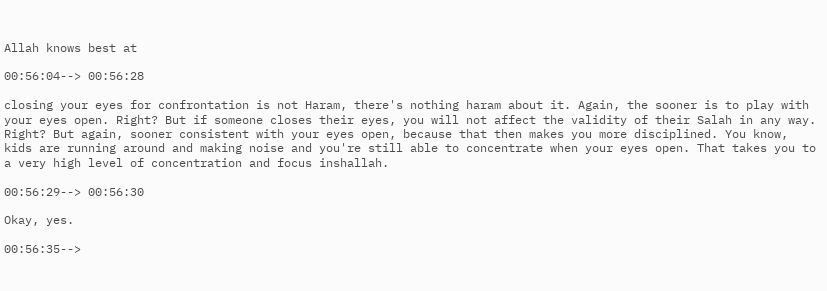Allah knows best at

00:56:04--> 00:56:28

closing your eyes for confrontation is not Haram, there's nothing haram about it. Again, the sooner is to play with your eyes open. Right? But if someone closes their eyes, you will not affect the validity of their Salah in any way. Right? But again, sooner consistent with your eyes open, because that then makes you more disciplined. You know, kids are running around and making noise and you're still able to concentrate when your eyes open. That takes you to a very high level of concentration and focus inshallah.

00:56:29--> 00:56:30

Okay, yes.

00:56:35-->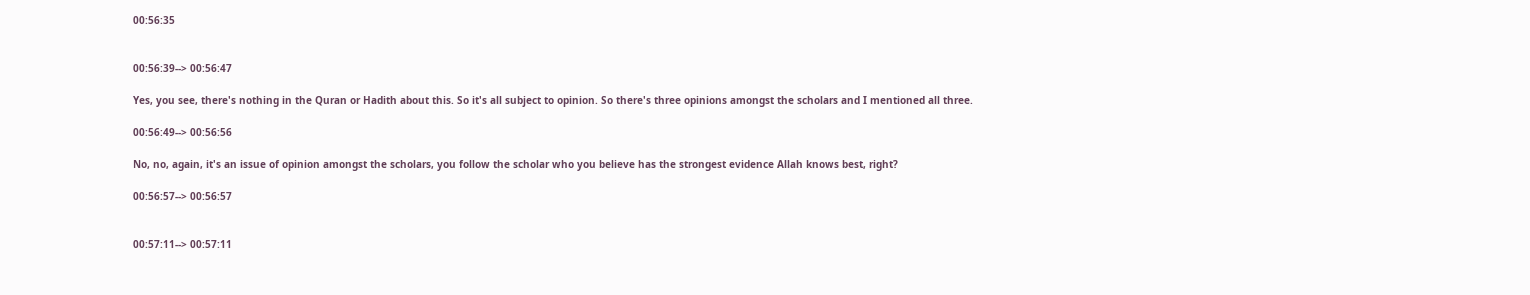00:56:35


00:56:39--> 00:56:47

Yes, you see, there's nothing in the Quran or Hadith about this. So it's all subject to opinion. So there's three opinions amongst the scholars and I mentioned all three.

00:56:49--> 00:56:56

No, no, again, it's an issue of opinion amongst the scholars, you follow the scholar who you believe has the strongest evidence Allah knows best, right?

00:56:57--> 00:56:57


00:57:11--> 00:57:11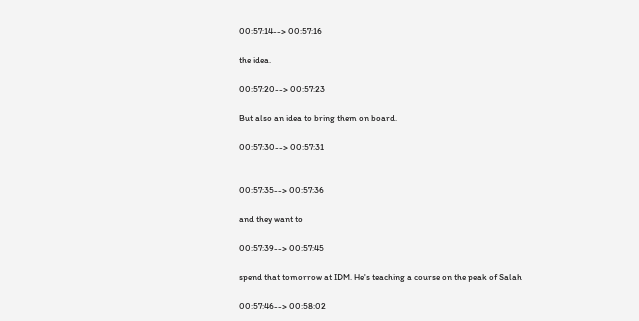00:57:14--> 00:57:16

the idea.

00:57:20--> 00:57:23

But also an idea to bring them on board.

00:57:30--> 00:57:31


00:57:35--> 00:57:36

and they want to

00:57:39--> 00:57:45

spend that tomorrow at IDM. He's teaching a course on the peak of Salah

00:57:46--> 00:58:02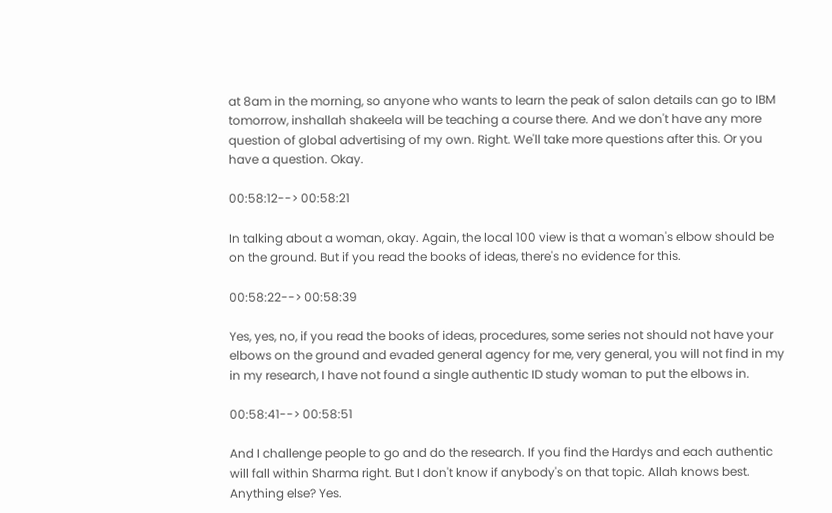at 8am in the morning, so anyone who wants to learn the peak of salon details can go to IBM tomorrow, inshallah shakeela will be teaching a course there. And we don't have any more question of global advertising of my own. Right. We'll take more questions after this. Or you have a question. Okay.

00:58:12--> 00:58:21

In talking about a woman, okay. Again, the local 100 view is that a woman's elbow should be on the ground. But if you read the books of ideas, there's no evidence for this.

00:58:22--> 00:58:39

Yes, yes, no, if you read the books of ideas, procedures, some series not should not have your elbows on the ground and evaded general agency for me, very general, you will not find in my in my research, I have not found a single authentic ID study woman to put the elbows in.

00:58:41--> 00:58:51

And I challenge people to go and do the research. If you find the Hardys and each authentic will fall within Sharma right. But I don't know if anybody's on that topic. Allah knows best. Anything else? Yes.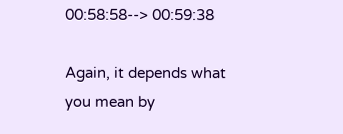00:58:58--> 00:59:38

Again, it depends what you mean by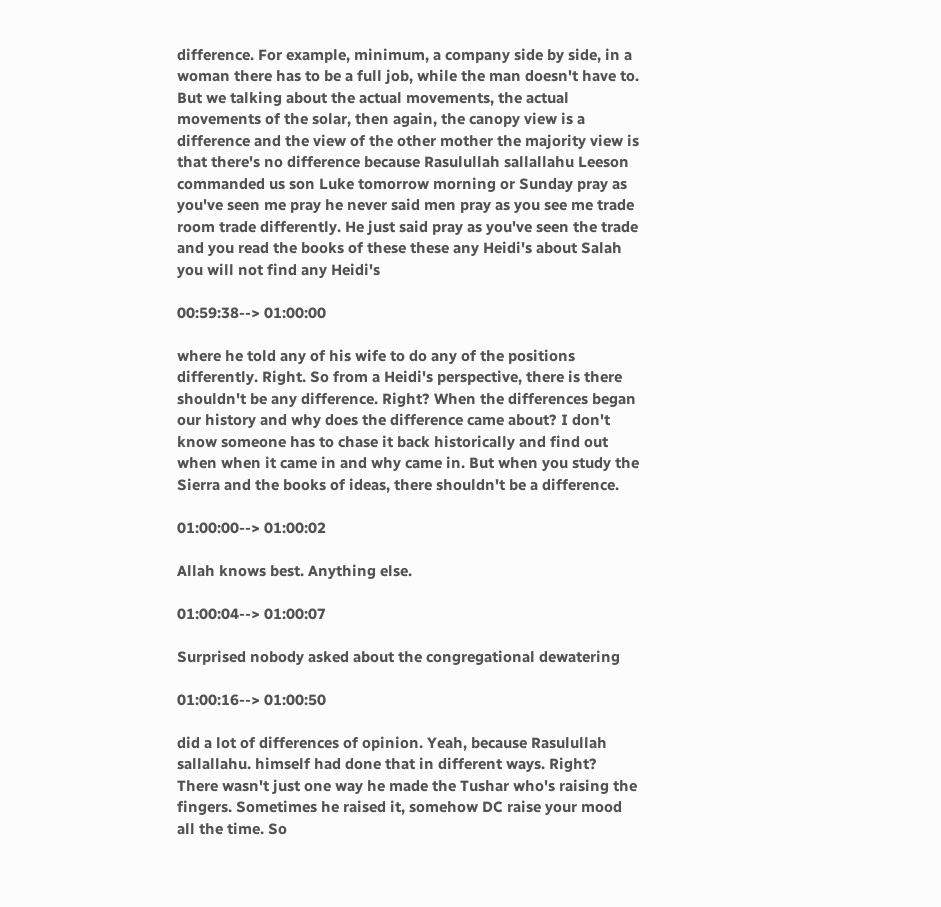difference. For example, minimum, a company side by side, in a woman there has to be a full job, while the man doesn't have to. But we talking about the actual movements, the actual movements of the solar, then again, the canopy view is a difference and the view of the other mother the majority view is that there's no difference because Rasulullah sallallahu Leeson commanded us son Luke tomorrow morning or Sunday pray as you've seen me pray he never said men pray as you see me trade room trade differently. He just said pray as you've seen the trade and you read the books of these these any Heidi's about Salah you will not find any Heidi's

00:59:38--> 01:00:00

where he told any of his wife to do any of the positions differently. Right. So from a Heidi's perspective, there is there shouldn't be any difference. Right? When the differences began our history and why does the difference came about? I don't know someone has to chase it back historically and find out when when it came in and why came in. But when you study the Sierra and the books of ideas, there shouldn't be a difference.

01:00:00--> 01:00:02

Allah knows best. Anything else.

01:00:04--> 01:00:07

Surprised nobody asked about the congregational dewatering

01:00:16--> 01:00:50

did a lot of differences of opinion. Yeah, because Rasulullah sallallahu. himself had done that in different ways. Right? There wasn't just one way he made the Tushar who's raising the fingers. Sometimes he raised it, somehow DC raise your mood all the time. So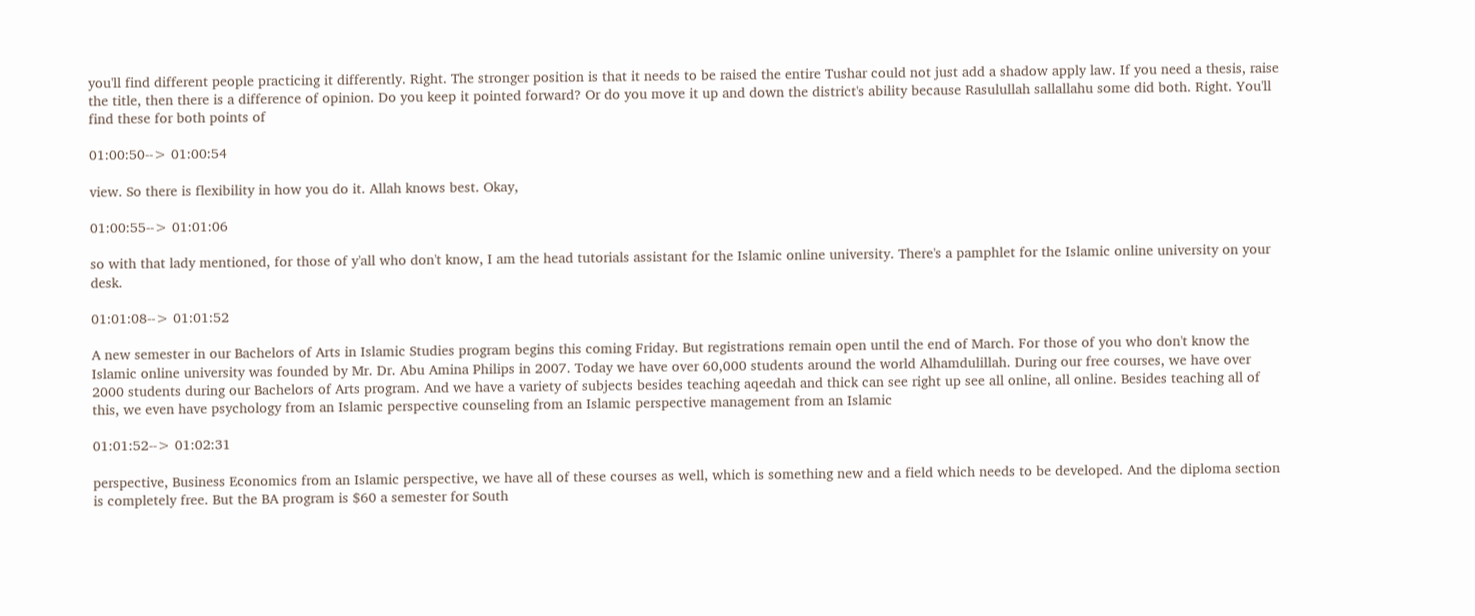you'll find different people practicing it differently. Right. The stronger position is that it needs to be raised the entire Tushar could not just add a shadow apply law. If you need a thesis, raise the title, then there is a difference of opinion. Do you keep it pointed forward? Or do you move it up and down the district's ability because Rasulullah sallallahu some did both. Right. You'll find these for both points of

01:00:50--> 01:00:54

view. So there is flexibility in how you do it. Allah knows best. Okay,

01:00:55--> 01:01:06

so with that lady mentioned, for those of y'all who don't know, I am the head tutorials assistant for the Islamic online university. There's a pamphlet for the Islamic online university on your desk.

01:01:08--> 01:01:52

A new semester in our Bachelors of Arts in Islamic Studies program begins this coming Friday. But registrations remain open until the end of March. For those of you who don't know the Islamic online university was founded by Mr. Dr. Abu Amina Philips in 2007. Today we have over 60,000 students around the world Alhamdulillah. During our free courses, we have over 2000 students during our Bachelors of Arts program. And we have a variety of subjects besides teaching aqeedah and thick can see right up see all online, all online. Besides teaching all of this, we even have psychology from an Islamic perspective counseling from an Islamic perspective management from an Islamic

01:01:52--> 01:02:31

perspective, Business Economics from an Islamic perspective, we have all of these courses as well, which is something new and a field which needs to be developed. And the diploma section is completely free. But the BA program is $60 a semester for South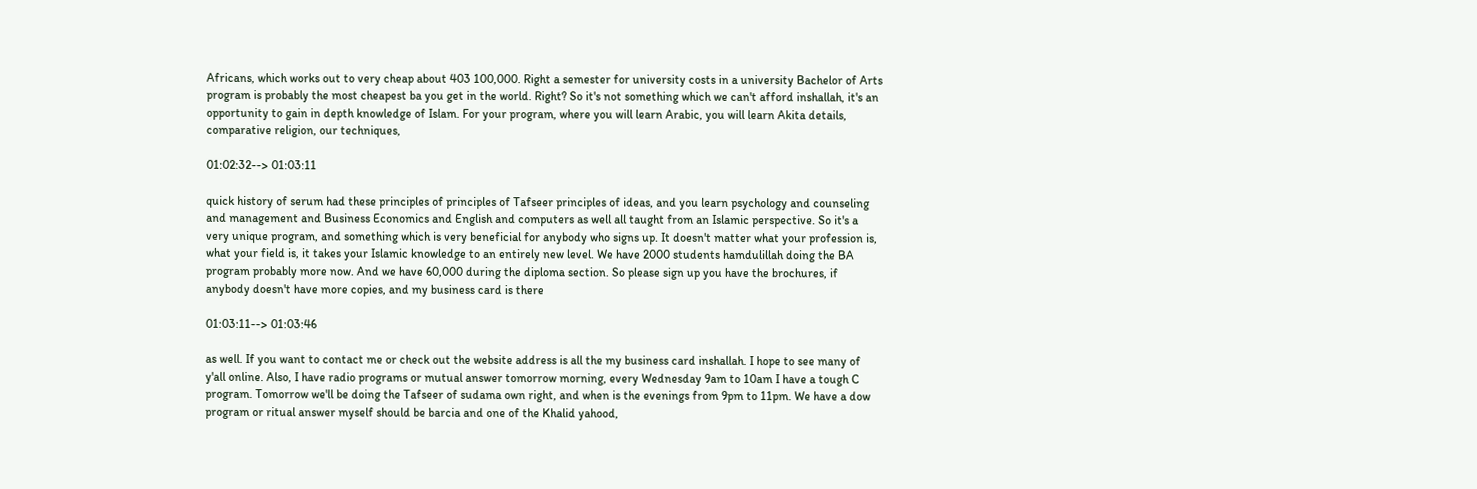Africans, which works out to very cheap about 403 100,000. Right a semester for university costs in a university Bachelor of Arts program is probably the most cheapest ba you get in the world. Right? So it's not something which we can't afford inshallah, it's an opportunity to gain in depth knowledge of Islam. For your program, where you will learn Arabic, you will learn Akita details, comparative religion, our techniques,

01:02:32--> 01:03:11

quick history of serum had these principles of principles of Tafseer principles of ideas, and you learn psychology and counseling and management and Business Economics and English and computers as well all taught from an Islamic perspective. So it's a very unique program, and something which is very beneficial for anybody who signs up. It doesn't matter what your profession is, what your field is, it takes your Islamic knowledge to an entirely new level. We have 2000 students hamdulillah doing the BA program probably more now. And we have 60,000 during the diploma section. So please sign up you have the brochures, if anybody doesn't have more copies, and my business card is there

01:03:11--> 01:03:46

as well. If you want to contact me or check out the website address is all the my business card inshallah. I hope to see many of y'all online. Also, I have radio programs or mutual answer tomorrow morning, every Wednesday 9am to 10am I have a tough C program. Tomorrow we'll be doing the Tafseer of sudama own right, and when is the evenings from 9pm to 11pm. We have a dow program or ritual answer myself should be barcia and one of the Khalid yahood,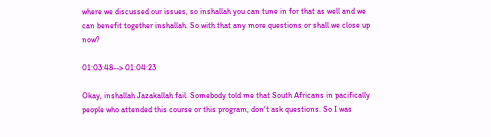where we discussed our issues, so inshallah you can tune in for that as well and we can benefit together inshallah. So with that any more questions or shall we close up now?

01:03:48--> 01:04:23

Okay, inshallah Jazakallah fail. Somebody told me that South Africans in pacifically people who attended this course or this program, don't ask questions. So I was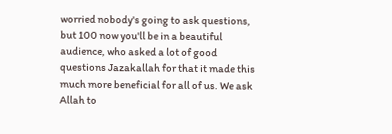worried nobody's going to ask questions, but 100 now you'll be in a beautiful audience, who asked a lot of good questions Jazakallah for that it made this much more beneficial for all of us. We ask Allah to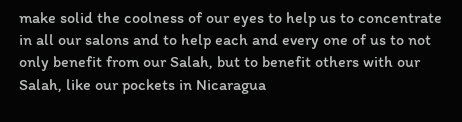make solid the coolness of our eyes to help us to concentrate in all our salons and to help each and every one of us to not only benefit from our Salah, but to benefit others with our Salah, like our pockets in Nicaragua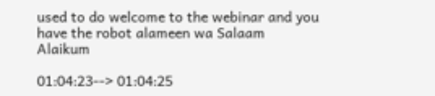used to do welcome to the webinar and you have the robot alameen wa Salaam Alaikum

01:04:23--> 01:04:25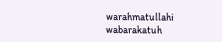warahmatullahi wabarakatuh